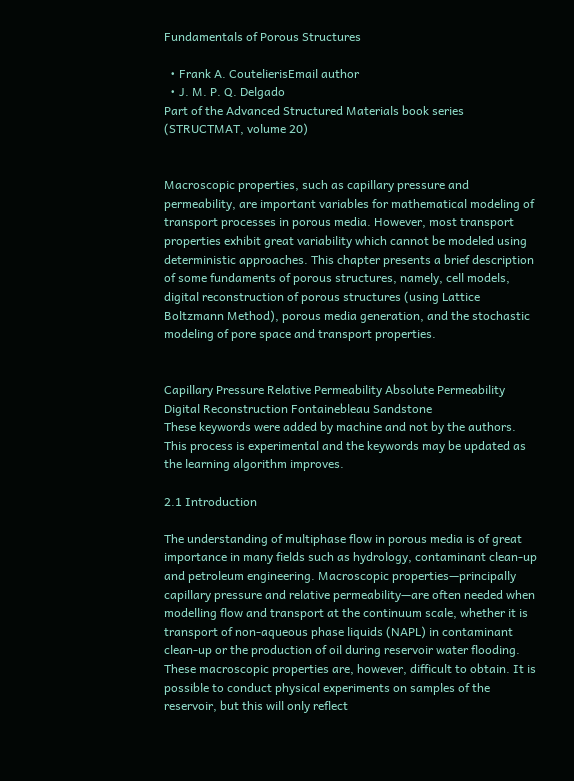Fundamentals of Porous Structures

  • Frank A. CoutelierisEmail author
  • J. M. P. Q. Delgado
Part of the Advanced Structured Materials book series (STRUCTMAT, volume 20)


Macroscopic properties, such as capillary pressure and permeability, are important variables for mathematical modeling of transport processes in porous media. However, most transport properties exhibit great variability which cannot be modeled using deterministic approaches. This chapter presents a brief description of some fundaments of porous structures, namely, cell models, digital reconstruction of porous structures (using Lattice Boltzmann Method), porous media generation, and the stochastic modeling of pore space and transport properties.


Capillary Pressure Relative Permeability Absolute Permeability Digital Reconstruction Fontainebleau Sandstone
These keywords were added by machine and not by the authors. This process is experimental and the keywords may be updated as the learning algorithm improves.

2.1 Introduction

The understanding of multiphase flow in porous media is of great importance in many fields such as hydrology, contaminant clean-up and petroleum engineering. Macroscopic properties—principally capillary pressure and relative permeability—are often needed when modelling flow and transport at the continuum scale, whether it is transport of non-aqueous phase liquids (NAPL) in contaminant clean-up or the production of oil during reservoir water flooding. These macroscopic properties are, however, difficult to obtain. It is possible to conduct physical experiments on samples of the reservoir, but this will only reflect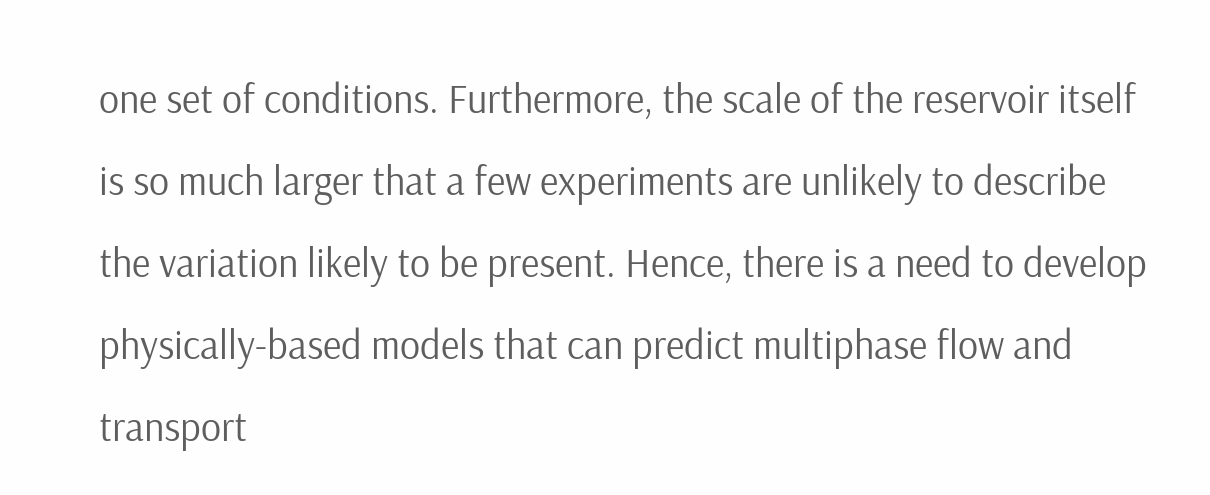one set of conditions. Furthermore, the scale of the reservoir itself is so much larger that a few experiments are unlikely to describe the variation likely to be present. Hence, there is a need to develop physically-based models that can predict multiphase flow and transport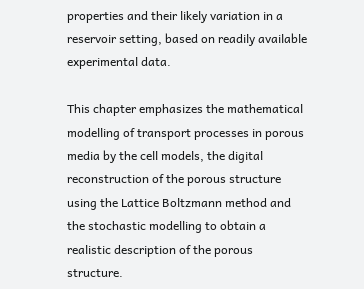properties and their likely variation in a reservoir setting, based on readily available experimental data.

This chapter emphasizes the mathematical modelling of transport processes in porous media by the cell models, the digital reconstruction of the porous structure using the Lattice Boltzmann method and the stochastic modelling to obtain a realistic description of the porous structure.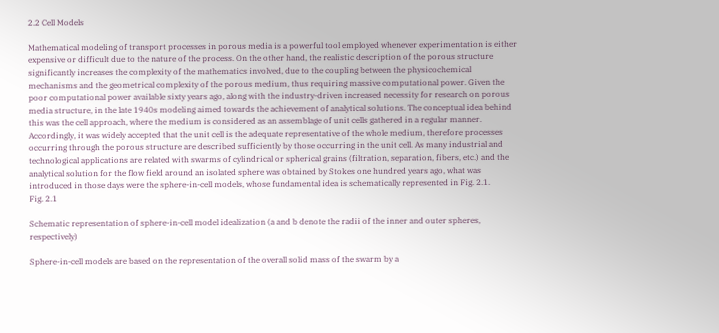2.2 Cell Models

Mathematical modeling of transport processes in porous media is a powerful tool employed whenever experimentation is either expensive or difficult due to the nature of the process. On the other hand, the realistic description of the porous structure significantly increases the complexity of the mathematics involved, due to the coupling between the physicochemical mechanisms and the geometrical complexity of the porous medium, thus requiring massive computational power. Given the poor computational power available sixty years ago, along with the industry-driven increased necessity for research on porous media structure, in the late 1940s modeling aimed towards the achievement of analytical solutions. The conceptual idea behind this was the cell approach, where the medium is considered as an assemblage of unit cells gathered in a regular manner. Accordingly, it was widely accepted that the unit cell is the adequate representative of the whole medium, therefore processes occurring through the porous structure are described sufficiently by those occurring in the unit cell. As many industrial and technological applications are related with swarms of cylindrical or spherical grains (filtration, separation, fibers, etc.) and the analytical solution for the flow field around an isolated sphere was obtained by Stokes one hundred years ago, what was introduced in those days were the sphere-in-cell models, whose fundamental idea is schematically represented in Fig. 2.1.
Fig. 2.1

Schematic representation of sphere-in-cell model idealization (a and b denote the radii of the inner and outer spheres, respectively)

Sphere-in-cell models are based on the representation of the overall solid mass of the swarm by a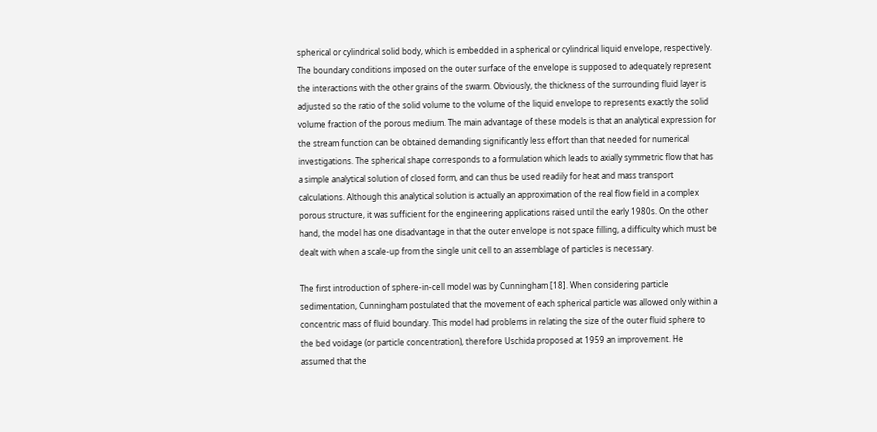spherical or cylindrical solid body, which is embedded in a spherical or cylindrical liquid envelope, respectively. The boundary conditions imposed on the outer surface of the envelope is supposed to adequately represent the interactions with the other grains of the swarm. Obviously, the thickness of the surrounding fluid layer is adjusted so the ratio of the solid volume to the volume of the liquid envelope to represents exactly the solid volume fraction of the porous medium. The main advantage of these models is that an analytical expression for the stream function can be obtained demanding significantly less effort than that needed for numerical investigations. The spherical shape corresponds to a formulation which leads to axially symmetric flow that has a simple analytical solution of closed form, and can thus be used readily for heat and mass transport calculations. Although this analytical solution is actually an approximation of the real flow field in a complex porous structure, it was sufficient for the engineering applications raised until the early 1980s. On the other hand, the model has one disadvantage in that the outer envelope is not space filling, a difficulty which must be dealt with when a scale-up from the single unit cell to an assemblage of particles is necessary.

The first introduction of sphere-in-cell model was by Cunningham [18]. When considering particle sedimentation, Cunningham postulated that the movement of each spherical particle was allowed only within a concentric mass of fluid boundary. This model had problems in relating the size of the outer fluid sphere to the bed voidage (or particle concentration), therefore Uschida proposed at 1959 an improvement. He assumed that the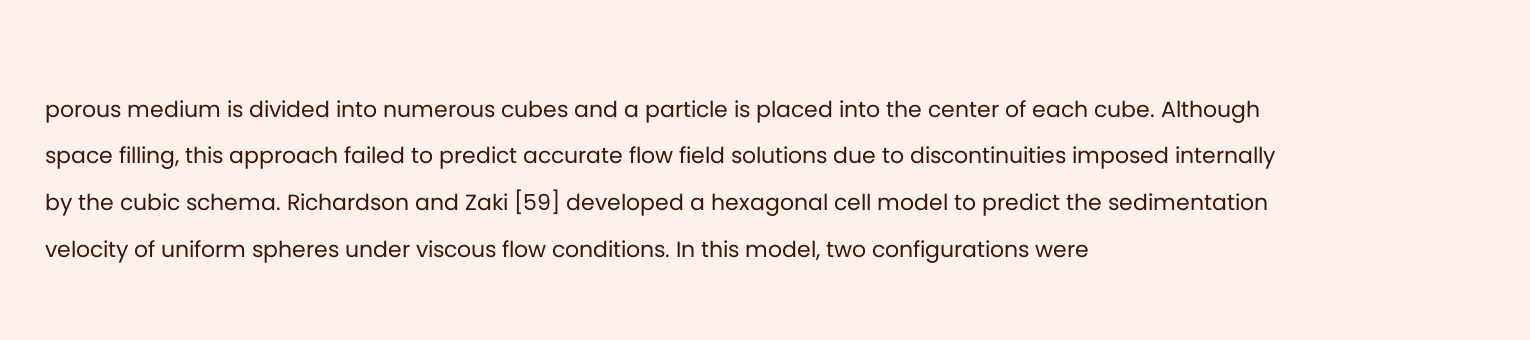porous medium is divided into numerous cubes and a particle is placed into the center of each cube. Although space filling, this approach failed to predict accurate flow field solutions due to discontinuities imposed internally by the cubic schema. Richardson and Zaki [59] developed a hexagonal cell model to predict the sedimentation velocity of uniform spheres under viscous flow conditions. In this model, two configurations were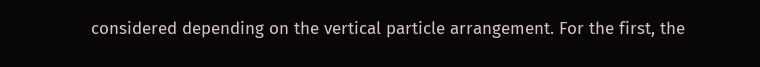considered depending on the vertical particle arrangement. For the first, the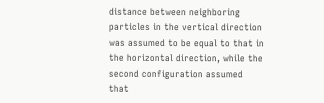distance between neighboring particles in the vertical direction was assumed to be equal to that in the horizontal direction, while the second configuration assumed that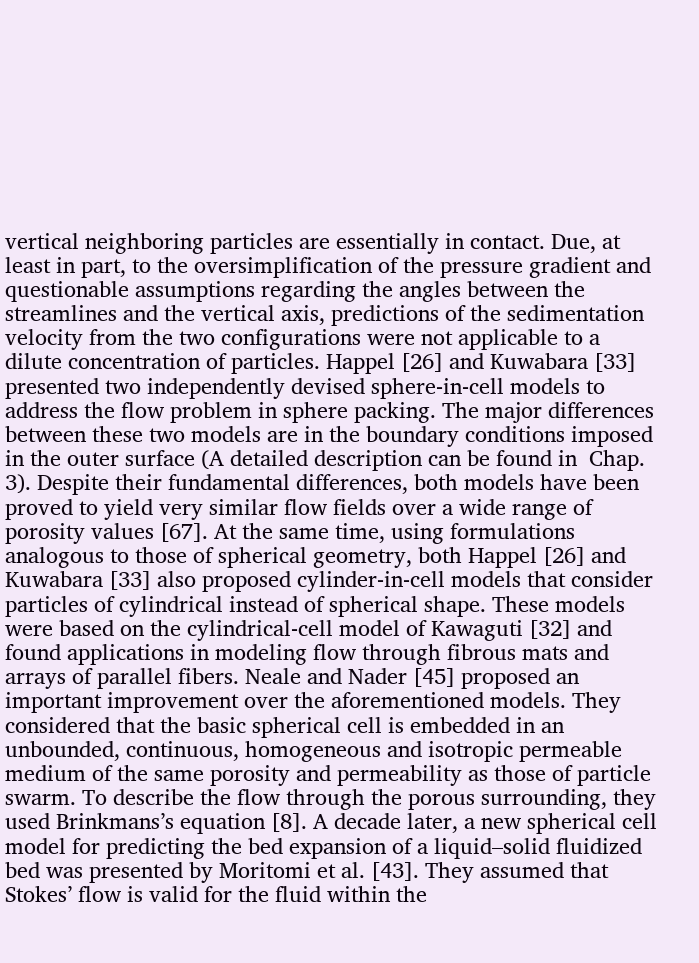vertical neighboring particles are essentially in contact. Due, at least in part, to the oversimplification of the pressure gradient and questionable assumptions regarding the angles between the streamlines and the vertical axis, predictions of the sedimentation velocity from the two configurations were not applicable to a dilute concentration of particles. Happel [26] and Kuwabara [33] presented two independently devised sphere-in-cell models to address the flow problem in sphere packing. The major differences between these two models are in the boundary conditions imposed in the outer surface (A detailed description can be found in  Chap. 3). Despite their fundamental differences, both models have been proved to yield very similar flow fields over a wide range of porosity values [67]. At the same time, using formulations analogous to those of spherical geometry, both Happel [26] and Kuwabara [33] also proposed cylinder-in-cell models that consider particles of cylindrical instead of spherical shape. These models were based on the cylindrical-cell model of Kawaguti [32] and found applications in modeling flow through fibrous mats and arrays of parallel fibers. Neale and Nader [45] proposed an important improvement over the aforementioned models. They considered that the basic spherical cell is embedded in an unbounded, continuous, homogeneous and isotropic permeable medium of the same porosity and permeability as those of particle swarm. To describe the flow through the porous surrounding, they used Brinkmans’s equation [8]. A decade later, a new spherical cell model for predicting the bed expansion of a liquid–solid fluidized bed was presented by Moritomi et al. [43]. They assumed that Stokes’ flow is valid for the fluid within the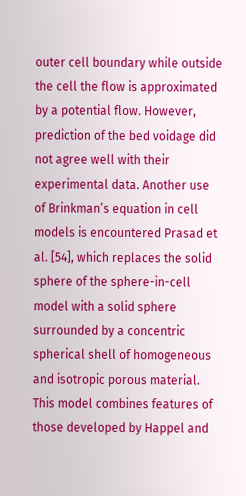outer cell boundary while outside the cell the flow is approximated by a potential flow. However, prediction of the bed voidage did not agree well with their experimental data. Another use of Brinkman’s equation in cell models is encountered Prasad et al. [54], which replaces the solid sphere of the sphere-in-cell model with a solid sphere surrounded by a concentric spherical shell of homogeneous and isotropic porous material. This model combines features of those developed by Happel and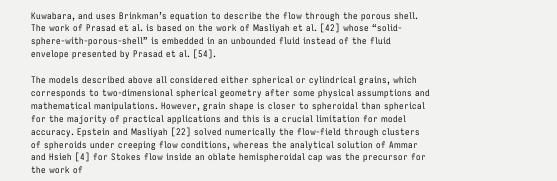Kuwabara, and uses Brinkman’s equation to describe the flow through the porous shell. The work of Prasad et al. is based on the work of Masliyah et al. [42] whose “solid-sphere-with-porous-shell” is embedded in an unbounded fluid instead of the fluid envelope presented by Prasad et al. [54].

The models described above all considered either spherical or cylindrical grains, which corresponds to two-dimensional spherical geometry after some physical assumptions and mathematical manipulations. However, grain shape is closer to spheroidal than spherical for the majority of practical applications and this is a crucial limitation for model accuracy. Epstein and Masliyah [22] solved numerically the flow-field through clusters of spheroids under creeping flow conditions, whereas the analytical solution of Ammar and Hsieh [4] for Stokes flow inside an oblate hemispheroidal cap was the precursor for the work of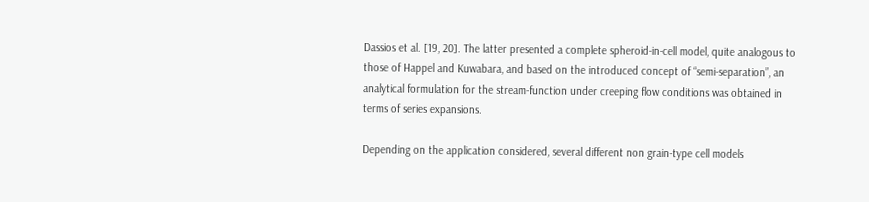Dassios et al. [19, 20]. The latter presented a complete spheroid-in-cell model, quite analogous to those of Happel and Kuwabara, and based on the introduced concept of “semi-separation”, an analytical formulation for the stream-function under creeping flow conditions was obtained in terms of series expansions.

Depending on the application considered, several different non grain-type cell models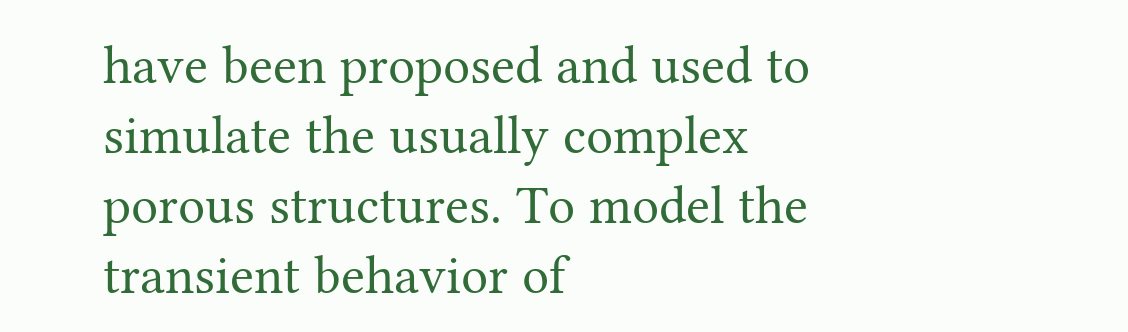have been proposed and used to simulate the usually complex porous structures. To model the transient behavior of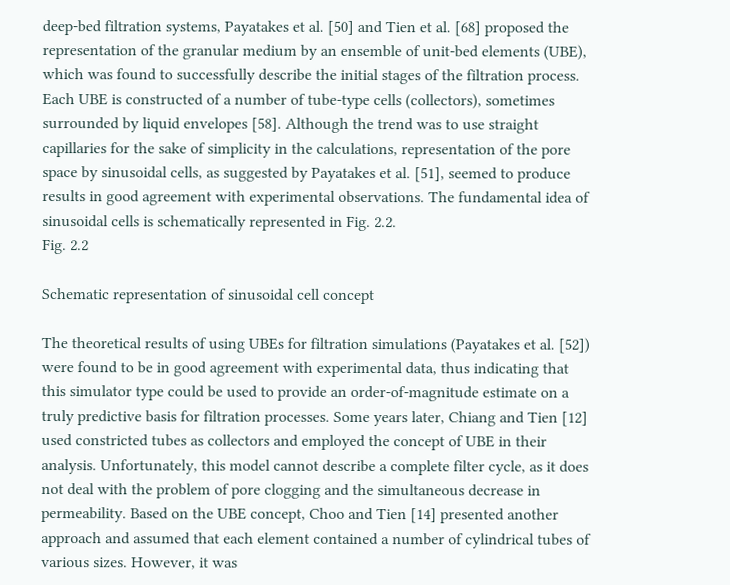deep-bed filtration systems, Payatakes et al. [50] and Tien et al. [68] proposed the representation of the granular medium by an ensemble of unit-bed elements (UBE), which was found to successfully describe the initial stages of the filtration process. Each UBE is constructed of a number of tube-type cells (collectors), sometimes surrounded by liquid envelopes [58]. Although the trend was to use straight capillaries for the sake of simplicity in the calculations, representation of the pore space by sinusoidal cells, as suggested by Payatakes et al. [51], seemed to produce results in good agreement with experimental observations. The fundamental idea of sinusoidal cells is schematically represented in Fig. 2.2.
Fig. 2.2

Schematic representation of sinusoidal cell concept

The theoretical results of using UBEs for filtration simulations (Payatakes et al. [52]) were found to be in good agreement with experimental data, thus indicating that this simulator type could be used to provide an order-of-magnitude estimate on a truly predictive basis for filtration processes. Some years later, Chiang and Tien [12] used constricted tubes as collectors and employed the concept of UBE in their analysis. Unfortunately, this model cannot describe a complete filter cycle, as it does not deal with the problem of pore clogging and the simultaneous decrease in permeability. Based on the UBE concept, Choo and Tien [14] presented another approach and assumed that each element contained a number of cylindrical tubes of various sizes. However, it was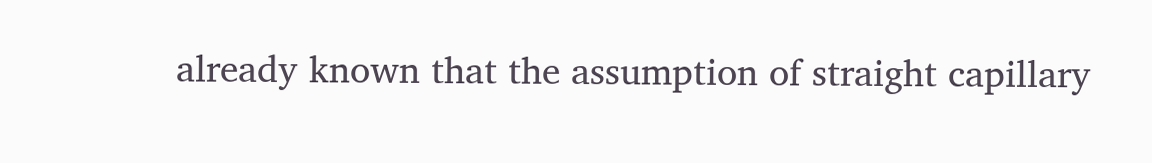already known that the assumption of straight capillary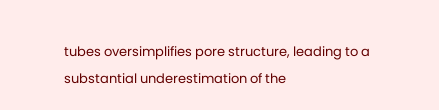tubes oversimplifies pore structure, leading to a substantial underestimation of the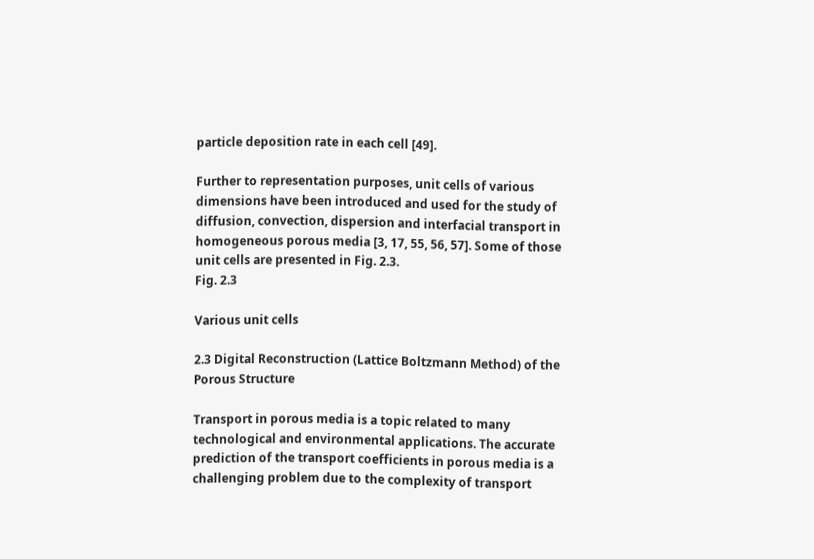particle deposition rate in each cell [49].

Further to representation purposes, unit cells of various dimensions have been introduced and used for the study of diffusion, convection, dispersion and interfacial transport in homogeneous porous media [3, 17, 55, 56, 57]. Some of those unit cells are presented in Fig. 2.3.
Fig. 2.3

Various unit cells

2.3 Digital Reconstruction (Lattice Boltzmann Method) of the Porous Structure

Transport in porous media is a topic related to many technological and environmental applications. The accurate prediction of the transport coefficients in porous media is a challenging problem due to the complexity of transport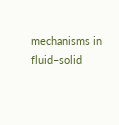mechanisms in fluid–solid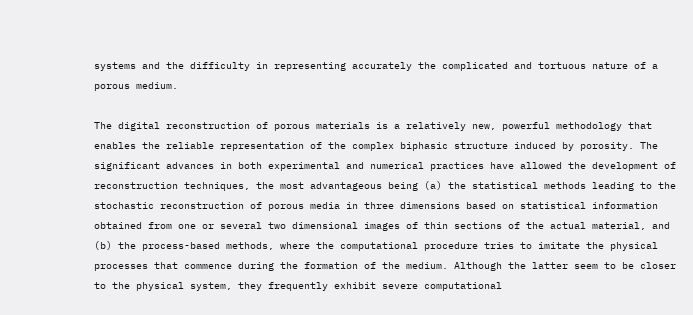systems and the difficulty in representing accurately the complicated and tortuous nature of a porous medium.

The digital reconstruction of porous materials is a relatively new, powerful methodology that enables the reliable representation of the complex biphasic structure induced by porosity. The significant advances in both experimental and numerical practices have allowed the development of reconstruction techniques, the most advantageous being (a) the statistical methods leading to the stochastic reconstruction of porous media in three dimensions based on statistical information obtained from one or several two dimensional images of thin sections of the actual material, and (b) the process-based methods, where the computational procedure tries to imitate the physical processes that commence during the formation of the medium. Although the latter seem to be closer to the physical system, they frequently exhibit severe computational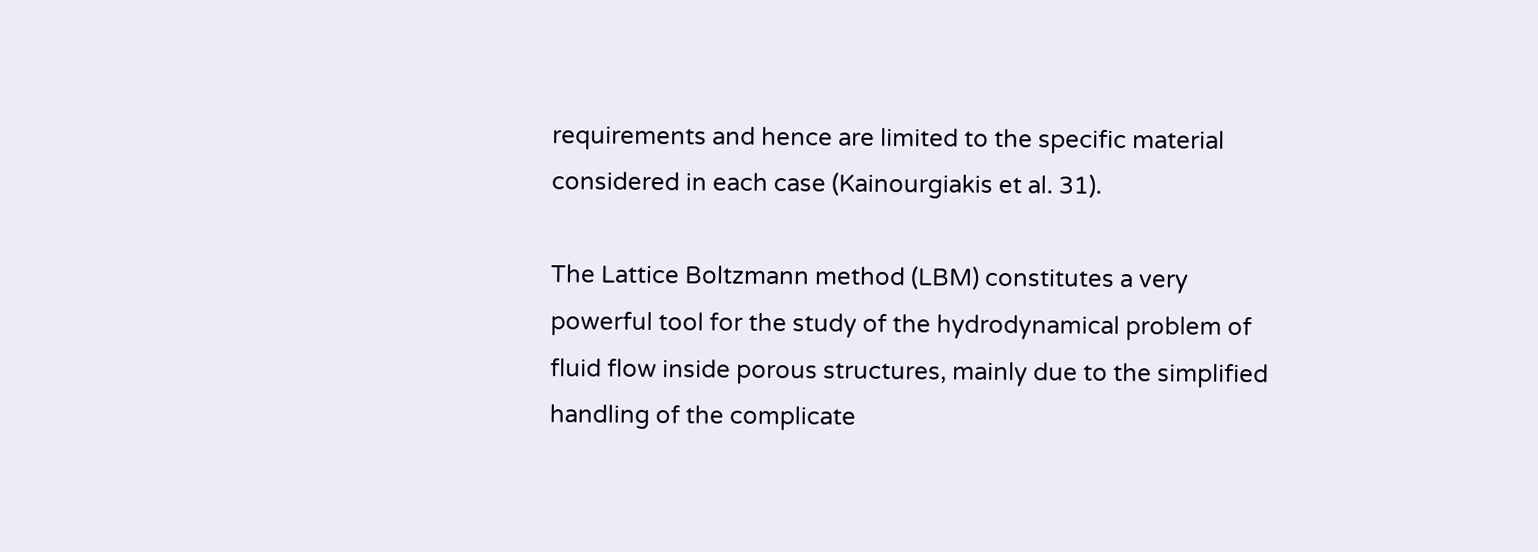requirements and hence are limited to the specific material considered in each case (Kainourgiakis et al. 31).

The Lattice Boltzmann method (LBM) constitutes a very powerful tool for the study of the hydrodynamical problem of fluid flow inside porous structures, mainly due to the simplified handling of the complicate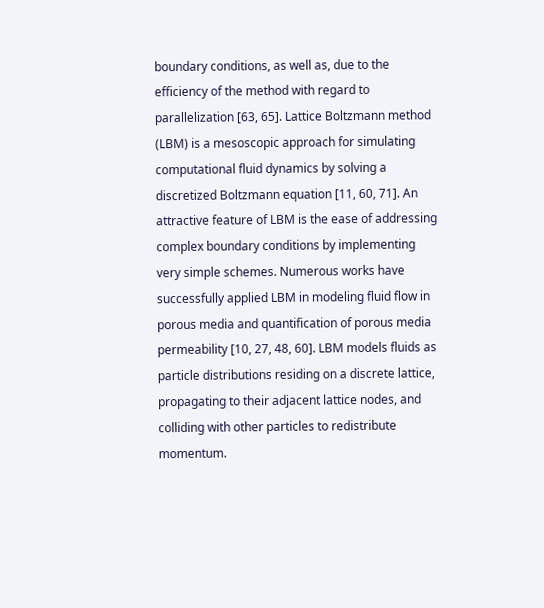boundary conditions, as well as, due to the efficiency of the method with regard to parallelization [63, 65]. Lattice Boltzmann method (LBM) is a mesoscopic approach for simulating computational fluid dynamics by solving a discretized Boltzmann equation [11, 60, 71]. An attractive feature of LBM is the ease of addressing complex boundary conditions by implementing very simple schemes. Numerous works have successfully applied LBM in modeling fluid flow in porous media and quantification of porous media permeability [10, 27, 48, 60]. LBM models fluids as particle distributions residing on a discrete lattice, propagating to their adjacent lattice nodes, and colliding with other particles to redistribute momentum.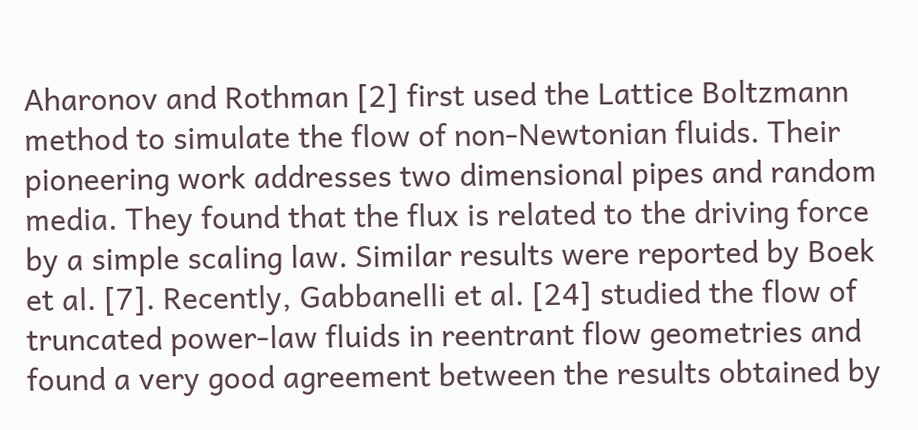Aharonov and Rothman [2] first used the Lattice Boltzmann method to simulate the flow of non-Newtonian fluids. Their pioneering work addresses two dimensional pipes and random media. They found that the flux is related to the driving force by a simple scaling law. Similar results were reported by Boek et al. [7]. Recently, Gabbanelli et al. [24] studied the flow of truncated power-law fluids in reentrant flow geometries and found a very good agreement between the results obtained by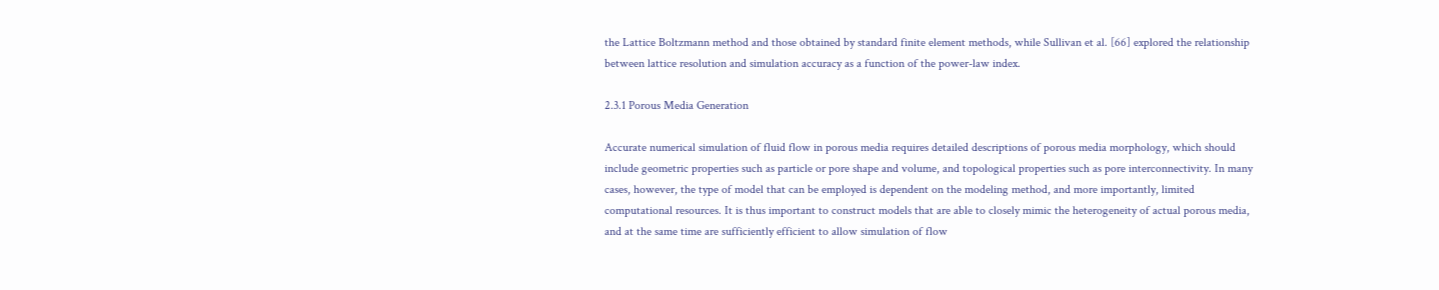the Lattice Boltzmann method and those obtained by standard finite element methods, while Sullivan et al. [66] explored the relationship between lattice resolution and simulation accuracy as a function of the power-law index.

2.3.1 Porous Media Generation

Accurate numerical simulation of fluid flow in porous media requires detailed descriptions of porous media morphology, which should include geometric properties such as particle or pore shape and volume, and topological properties such as pore interconnectivity. In many cases, however, the type of model that can be employed is dependent on the modeling method, and more importantly, limited computational resources. It is thus important to construct models that are able to closely mimic the heterogeneity of actual porous media, and at the same time are sufficiently efficient to allow simulation of flow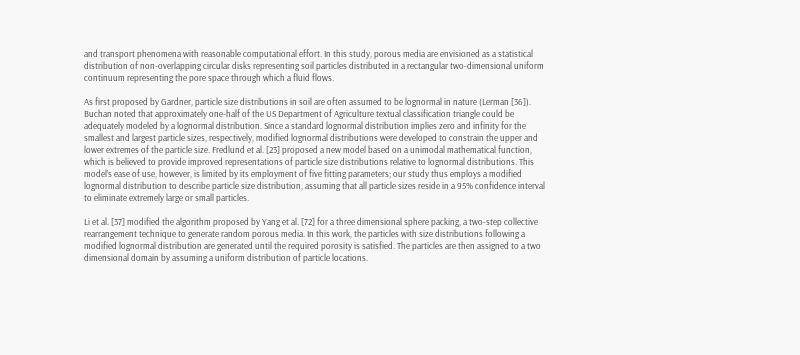and transport phenomena with reasonable computational effort. In this study, porous media are envisioned as a statistical distribution of non-overlapping circular disks representing soil particles distributed in a rectangular two-dimensional uniform continuum representing the pore space through which a fluid flows.

As first proposed by Gardner, particle size distributions in soil are often assumed to be lognormal in nature (Lerman [36]). Buchan noted that approximately one-half of the US Department of Agriculture textual classification triangle could be adequately modeled by a lognormal distribution. Since a standard lognormal distribution implies zero and infinity for the smallest and largest particle sizes, respectively, modified lognormal distributions were developed to constrain the upper and lower extremes of the particle size. Fredlund et al. [23] proposed a new model based on a unimodal mathematical function, which is believed to provide improved representations of particle size distributions relative to lognormal distributions. This model’s ease of use, however, is limited by its employment of five fitting parameters; our study thus employs a modified lognormal distribution to describe particle size distribution, assuming that all particle sizes reside in a 95% confidence interval to eliminate extremely large or small particles.

Li et al. [37] modified the algorithm proposed by Yang et al. [72] for a three dimensional sphere packing, a two-step collective rearrangement technique to generate random porous media. In this work, the particles with size distributions following a modified lognormal distribution are generated until the required porosity is satisfied. The particles are then assigned to a two dimensional domain by assuming a uniform distribution of particle locations.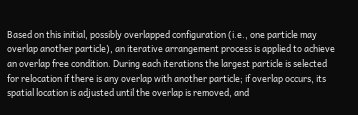Based on this initial, possibly overlapped configuration (i.e., one particle may overlap another particle), an iterative arrangement process is applied to achieve an overlap free condition. During each iterations the largest particle is selected for relocation if there is any overlap with another particle; if overlap occurs, its spatial location is adjusted until the overlap is removed, and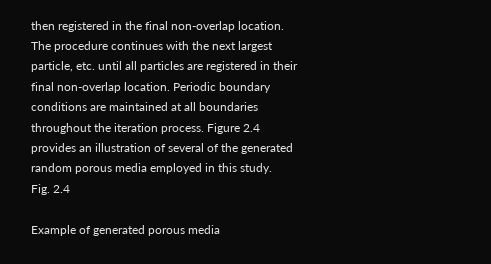then registered in the final non-overlap location. The procedure continues with the next largest particle, etc. until all particles are registered in their final non-overlap location. Periodic boundary conditions are maintained at all boundaries throughout the iteration process. Figure 2.4 provides an illustration of several of the generated random porous media employed in this study.
Fig. 2.4

Example of generated porous media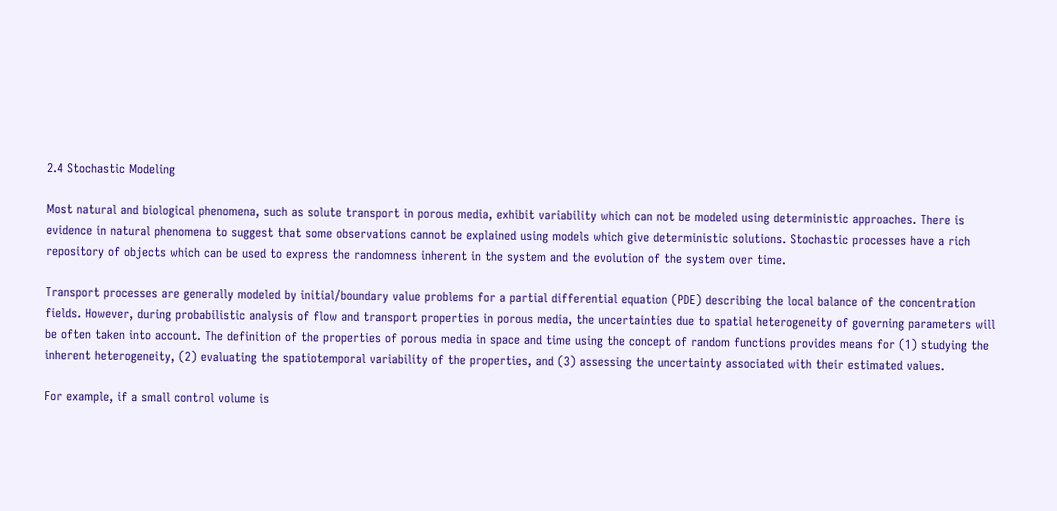2.4 Stochastic Modeling

Most natural and biological phenomena, such as solute transport in porous media, exhibit variability which can not be modeled using deterministic approaches. There is evidence in natural phenomena to suggest that some observations cannot be explained using models which give deterministic solutions. Stochastic processes have a rich repository of objects which can be used to express the randomness inherent in the system and the evolution of the system over time.

Transport processes are generally modeled by initial/boundary value problems for a partial differential equation (PDE) describing the local balance of the concentration fields. However, during probabilistic analysis of flow and transport properties in porous media, the uncertainties due to spatial heterogeneity of governing parameters will be often taken into account. The definition of the properties of porous media in space and time using the concept of random functions provides means for (1) studying the inherent heterogeneity, (2) evaluating the spatiotemporal variability of the properties, and (3) assessing the uncertainty associated with their estimated values.

For example, if a small control volume is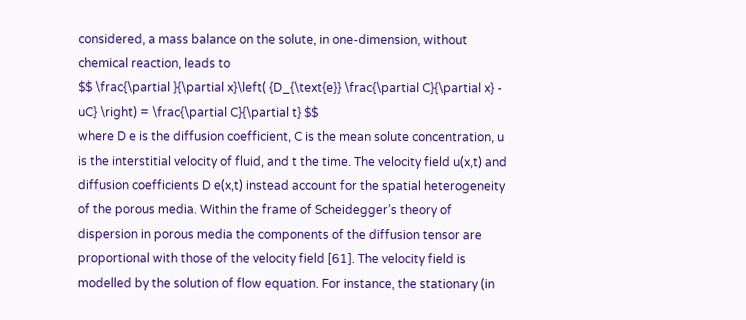considered, a mass balance on the solute, in one-dimension, without chemical reaction, leads to
$$ \frac{\partial }{\partial x}\left( {D_{\text{e}} \frac{\partial C}{\partial x} - uC} \right) = \frac{\partial C}{\partial t} $$
where D e is the diffusion coefficient, C is the mean solute concentration, u is the interstitial velocity of fluid, and t the time. The velocity field u(x,t) and diffusion coefficients D e(x,t) instead account for the spatial heterogeneity of the porous media. Within the frame of Scheidegger’s theory of dispersion in porous media the components of the diffusion tensor are proportional with those of the velocity field [61]. The velocity field is modelled by the solution of flow equation. For instance, the stationary (in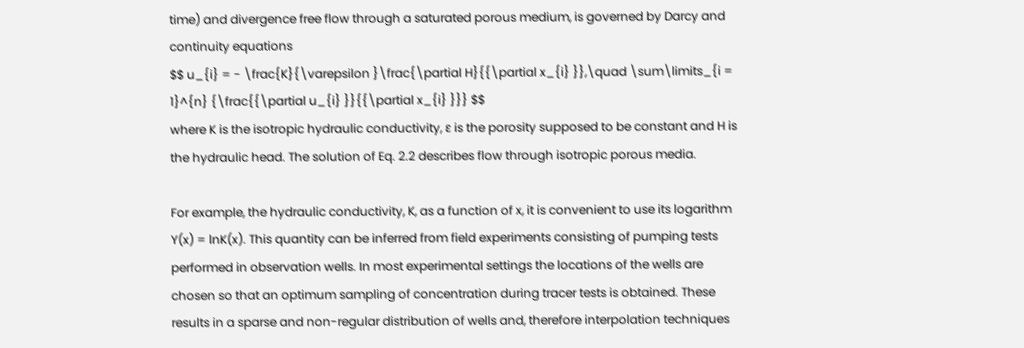time) and divergence free flow through a saturated porous medium, is governed by Darcy and continuity equations
$$ u_{i} = - \frac{K}{\varepsilon }\frac{\partial H}{{\partial x_{i} }},\quad \sum\limits_{i = 1}^{n} {\frac{{\partial u_{i} }}{{\partial x_{i} }}} $$
where K is the isotropic hydraulic conductivity, ε is the porosity supposed to be constant and H is the hydraulic head. The solution of Eq. 2.2 describes flow through isotropic porous media.

For example, the hydraulic conductivity, K, as a function of x, it is convenient to use its logarithm Y(x) = lnK(x). This quantity can be inferred from field experiments consisting of pumping tests performed in observation wells. In most experimental settings the locations of the wells are chosen so that an optimum sampling of concentration during tracer tests is obtained. These results in a sparse and non-regular distribution of wells and, therefore interpolation techniques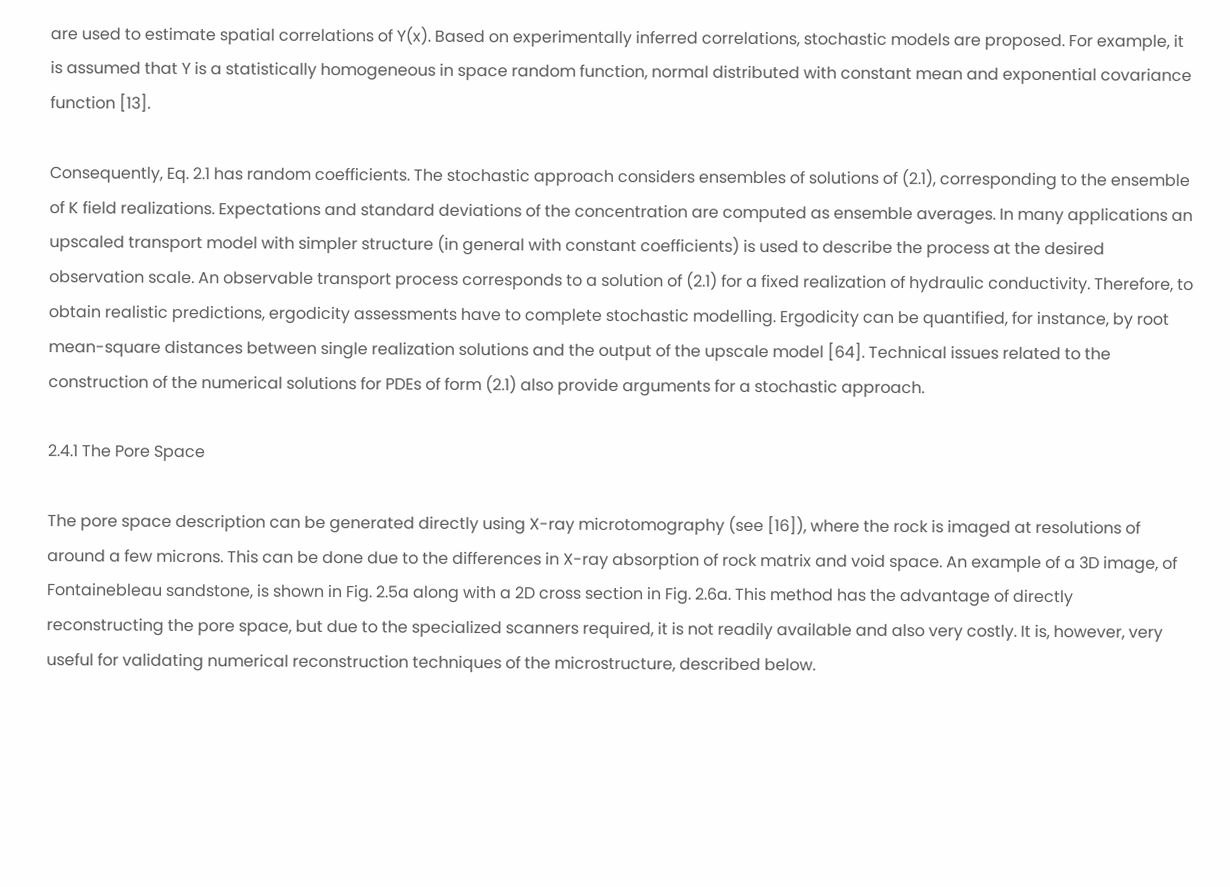are used to estimate spatial correlations of Y(x). Based on experimentally inferred correlations, stochastic models are proposed. For example, it is assumed that Y is a statistically homogeneous in space random function, normal distributed with constant mean and exponential covariance function [13].

Consequently, Eq. 2.1 has random coefficients. The stochastic approach considers ensembles of solutions of (2.1), corresponding to the ensemble of K field realizations. Expectations and standard deviations of the concentration are computed as ensemble averages. In many applications an upscaled transport model with simpler structure (in general with constant coefficients) is used to describe the process at the desired observation scale. An observable transport process corresponds to a solution of (2.1) for a fixed realization of hydraulic conductivity. Therefore, to obtain realistic predictions, ergodicity assessments have to complete stochastic modelling. Ergodicity can be quantified, for instance, by root mean-square distances between single realization solutions and the output of the upscale model [64]. Technical issues related to the construction of the numerical solutions for PDEs of form (2.1) also provide arguments for a stochastic approach.

2.4.1 The Pore Space

The pore space description can be generated directly using X-ray microtomography (see [16]), where the rock is imaged at resolutions of around a few microns. This can be done due to the differences in X-ray absorption of rock matrix and void space. An example of a 3D image, of Fontainebleau sandstone, is shown in Fig. 2.5a along with a 2D cross section in Fig. 2.6a. This method has the advantage of directly reconstructing the pore space, but due to the specialized scanners required, it is not readily available and also very costly. It is, however, very useful for validating numerical reconstruction techniques of the microstructure, described below.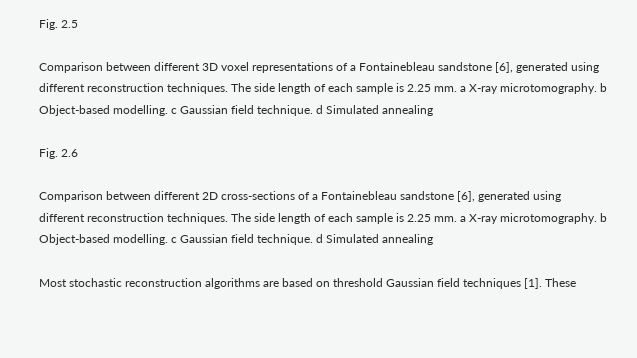Fig. 2.5

Comparison between different 3D voxel representations of a Fontainebleau sandstone [6], generated using different reconstruction techniques. The side length of each sample is 2.25 mm. a X-ray microtomography. b Object-based modelling. c Gaussian field technique. d Simulated annealing

Fig. 2.6

Comparison between different 2D cross-sections of a Fontainebleau sandstone [6], generated using different reconstruction techniques. The side length of each sample is 2.25 mm. a X-ray microtomography. b Object-based modelling. c Gaussian field technique. d Simulated annealing

Most stochastic reconstruction algorithms are based on threshold Gaussian field techniques [1]. These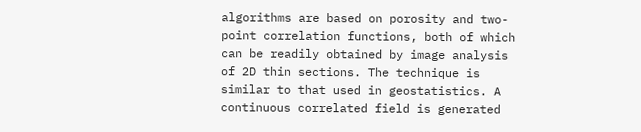algorithms are based on porosity and two-point correlation functions, both of which can be readily obtained by image analysis of 2D thin sections. The technique is similar to that used in geostatistics. A continuous correlated field is generated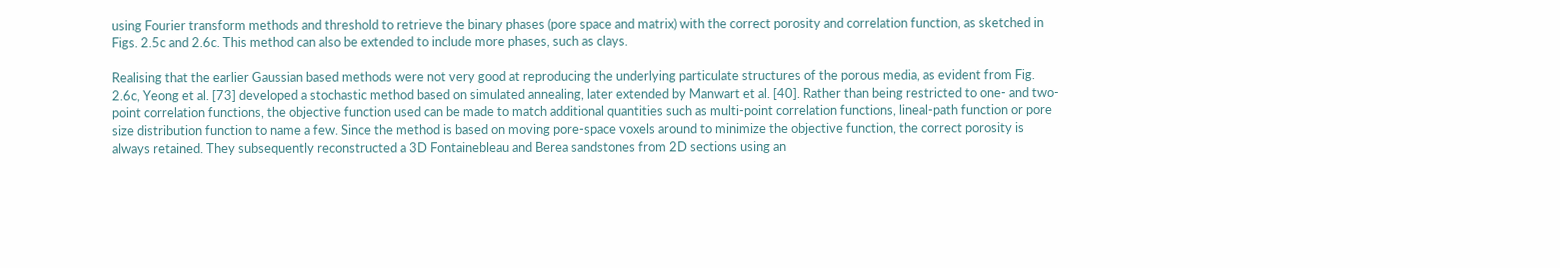using Fourier transform methods and threshold to retrieve the binary phases (pore space and matrix) with the correct porosity and correlation function, as sketched in Figs. 2.5c and 2.6c. This method can also be extended to include more phases, such as clays.

Realising that the earlier Gaussian based methods were not very good at reproducing the underlying particulate structures of the porous media, as evident from Fig. 2.6c, Yeong et al. [73] developed a stochastic method based on simulated annealing, later extended by Manwart et al. [40]. Rather than being restricted to one- and two-point correlation functions, the objective function used can be made to match additional quantities such as multi-point correlation functions, lineal-path function or pore size distribution function to name a few. Since the method is based on moving pore-space voxels around to minimize the objective function, the correct porosity is always retained. They subsequently reconstructed a 3D Fontainebleau and Berea sandstones from 2D sections using an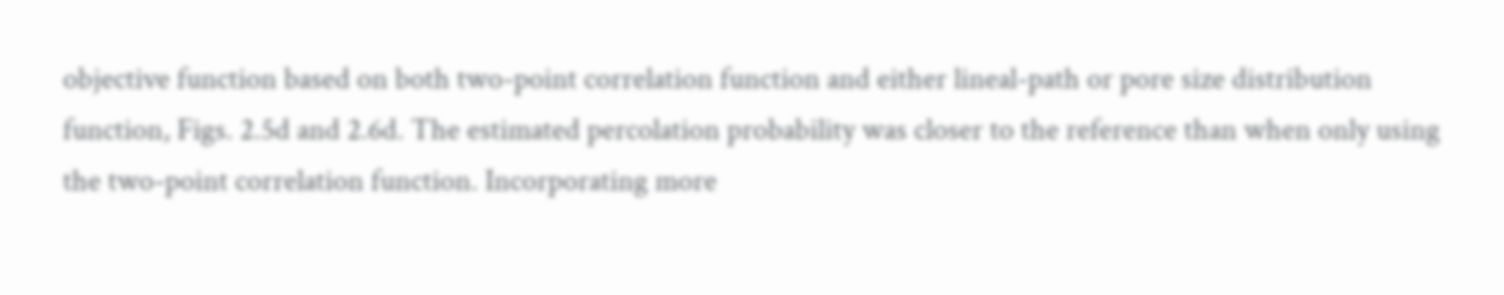objective function based on both two-point correlation function and either lineal-path or pore size distribution function, Figs. 2.5d and 2.6d. The estimated percolation probability was closer to the reference than when only using the two-point correlation function. Incorporating more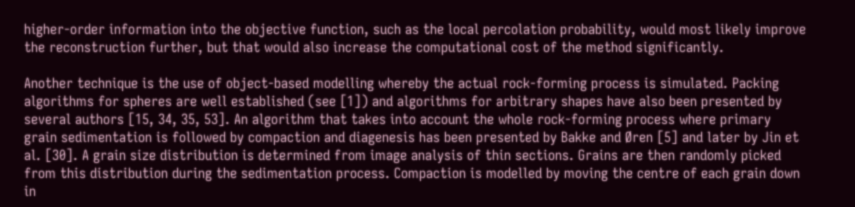higher-order information into the objective function, such as the local percolation probability, would most likely improve the reconstruction further, but that would also increase the computational cost of the method significantly.

Another technique is the use of object-based modelling whereby the actual rock-forming process is simulated. Packing algorithms for spheres are well established (see [1]) and algorithms for arbitrary shapes have also been presented by several authors [15, 34, 35, 53]. An algorithm that takes into account the whole rock-forming process where primary grain sedimentation is followed by compaction and diagenesis has been presented by Bakke and Øren [5] and later by Jin et al. [30]. A grain size distribution is determined from image analysis of thin sections. Grains are then randomly picked from this distribution during the sedimentation process. Compaction is modelled by moving the centre of each grain down in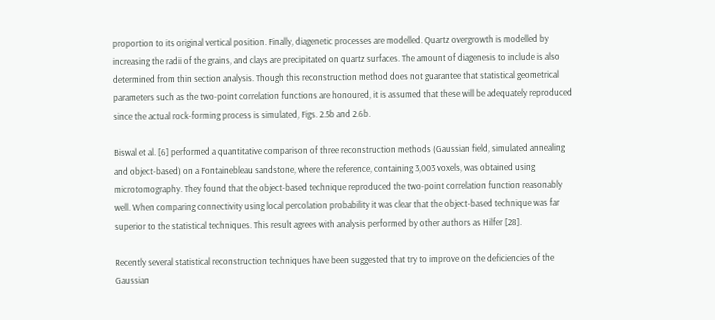proportion to its original vertical position. Finally, diagenetic processes are modelled. Quartz overgrowth is modelled by increasing the radii of the grains, and clays are precipitated on quartz surfaces. The amount of diagenesis to include is also determined from thin section analysis. Though this reconstruction method does not guarantee that statistical geometrical parameters such as the two-point correlation functions are honoured, it is assumed that these will be adequately reproduced since the actual rock-forming process is simulated, Figs. 2.5b and 2.6b.

Biswal et al. [6] performed a quantitative comparison of three reconstruction methods (Gaussian field, simulated annealing and object-based) on a Fontainebleau sandstone, where the reference, containing 3,003 voxels, was obtained using microtomography. They found that the object-based technique reproduced the two-point correlation function reasonably well. When comparing connectivity using local percolation probability it was clear that the object-based technique was far superior to the statistical techniques. This result agrees with analysis performed by other authors as Hilfer [28].

Recently several statistical reconstruction techniques have been suggested that try to improve on the deficiencies of the Gaussian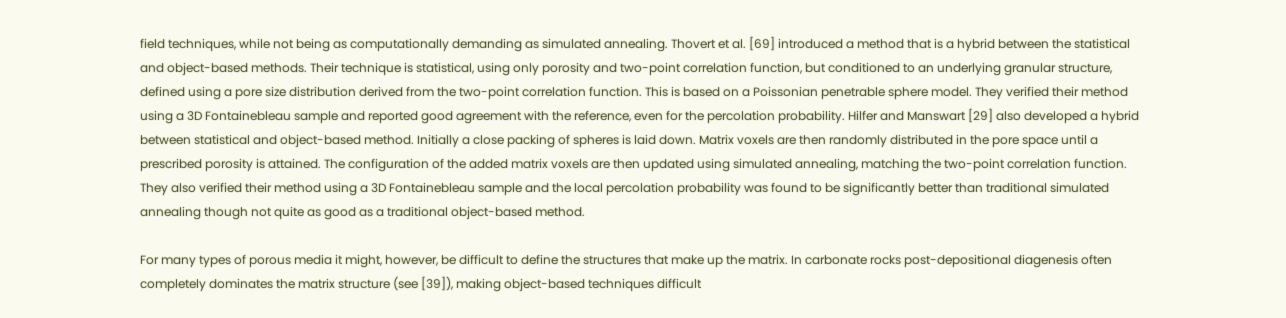field techniques, while not being as computationally demanding as simulated annealing. Thovert et al. [69] introduced a method that is a hybrid between the statistical and object-based methods. Their technique is statistical, using only porosity and two-point correlation function, but conditioned to an underlying granular structure, defined using a pore size distribution derived from the two-point correlation function. This is based on a Poissonian penetrable sphere model. They verified their method using a 3D Fontainebleau sample and reported good agreement with the reference, even for the percolation probability. Hilfer and Manswart [29] also developed a hybrid between statistical and object-based method. Initially a close packing of spheres is laid down. Matrix voxels are then randomly distributed in the pore space until a prescribed porosity is attained. The configuration of the added matrix voxels are then updated using simulated annealing, matching the two-point correlation function. They also verified their method using a 3D Fontainebleau sample and the local percolation probability was found to be significantly better than traditional simulated annealing though not quite as good as a traditional object-based method.

For many types of porous media it might, however, be difficult to define the structures that make up the matrix. In carbonate rocks post-depositional diagenesis often completely dominates the matrix structure (see [39]), making object-based techniques difficult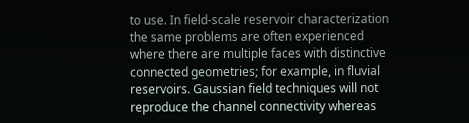to use. In field-scale reservoir characterization the same problems are often experienced where there are multiple faces with distinctive connected geometries; for example, in fluvial reservoirs. Gaussian field techniques will not reproduce the channel connectivity whereas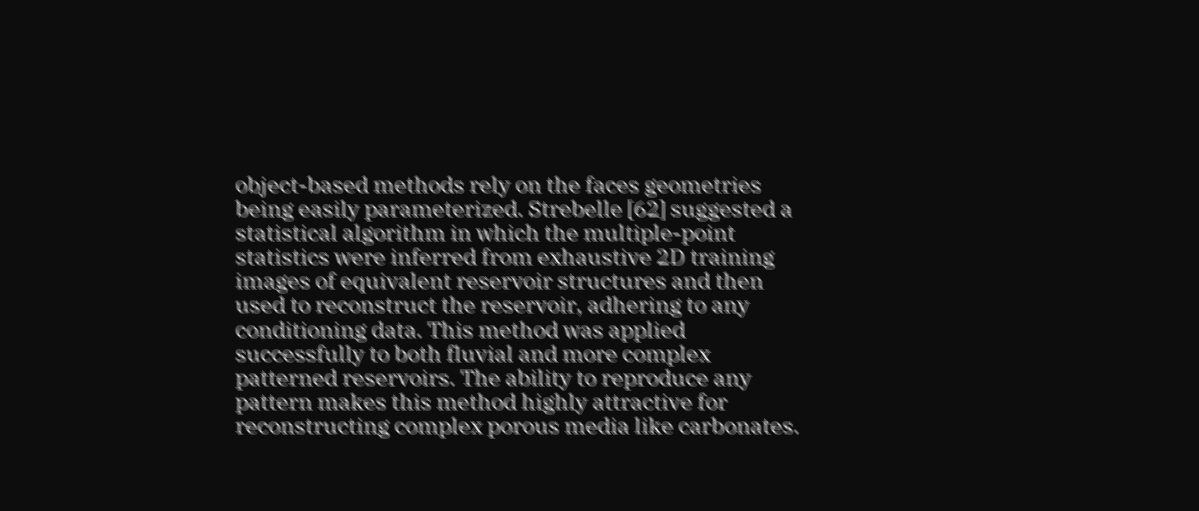object-based methods rely on the faces geometries being easily parameterized. Strebelle [62] suggested a statistical algorithm in which the multiple-point statistics were inferred from exhaustive 2D training images of equivalent reservoir structures and then used to reconstruct the reservoir, adhering to any conditioning data. This method was applied successfully to both fluvial and more complex patterned reservoirs. The ability to reproduce any pattern makes this method highly attractive for reconstructing complex porous media like carbonates.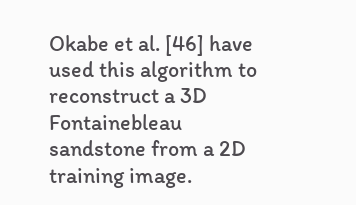Okabe et al. [46] have used this algorithm to reconstruct a 3D Fontainebleau sandstone from a 2D training image.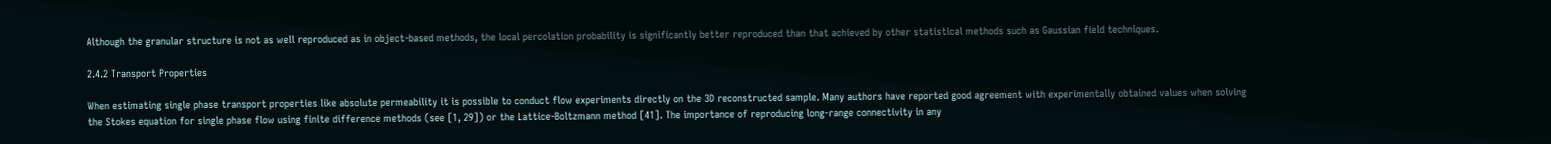Although the granular structure is not as well reproduced as in object-based methods, the local percolation probability is significantly better reproduced than that achieved by other statistical methods such as Gaussian field techniques.

2.4.2 Transport Properties

When estimating single phase transport properties like absolute permeability it is possible to conduct flow experiments directly on the 3D reconstructed sample. Many authors have reported good agreement with experimentally obtained values when solving the Stokes equation for single phase flow using finite difference methods (see [1, 29]) or the Lattice-Boltzmann method [41]. The importance of reproducing long-range connectivity in any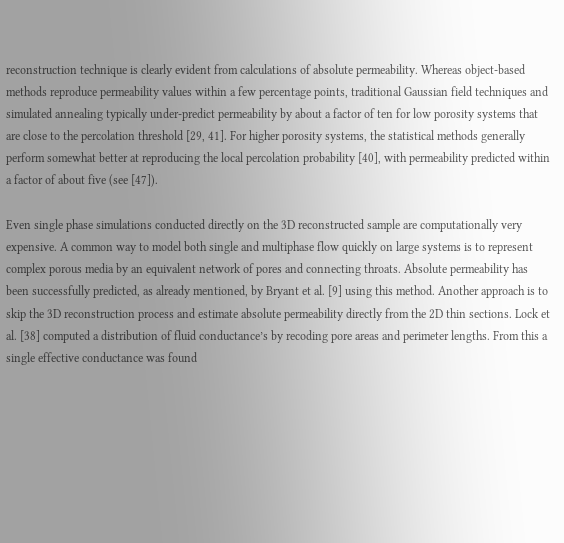reconstruction technique is clearly evident from calculations of absolute permeability. Whereas object-based methods reproduce permeability values within a few percentage points, traditional Gaussian field techniques and simulated annealing typically under-predict permeability by about a factor of ten for low porosity systems that are close to the percolation threshold [29, 41]. For higher porosity systems, the statistical methods generally perform somewhat better at reproducing the local percolation probability [40], with permeability predicted within a factor of about five (see [47]).

Even single phase simulations conducted directly on the 3D reconstructed sample are computationally very expensive. A common way to model both single and multiphase flow quickly on large systems is to represent complex porous media by an equivalent network of pores and connecting throats. Absolute permeability has been successfully predicted, as already mentioned, by Bryant et al. [9] using this method. Another approach is to skip the 3D reconstruction process and estimate absolute permeability directly from the 2D thin sections. Lock et al. [38] computed a distribution of fluid conductance’s by recoding pore areas and perimeter lengths. From this a single effective conductance was found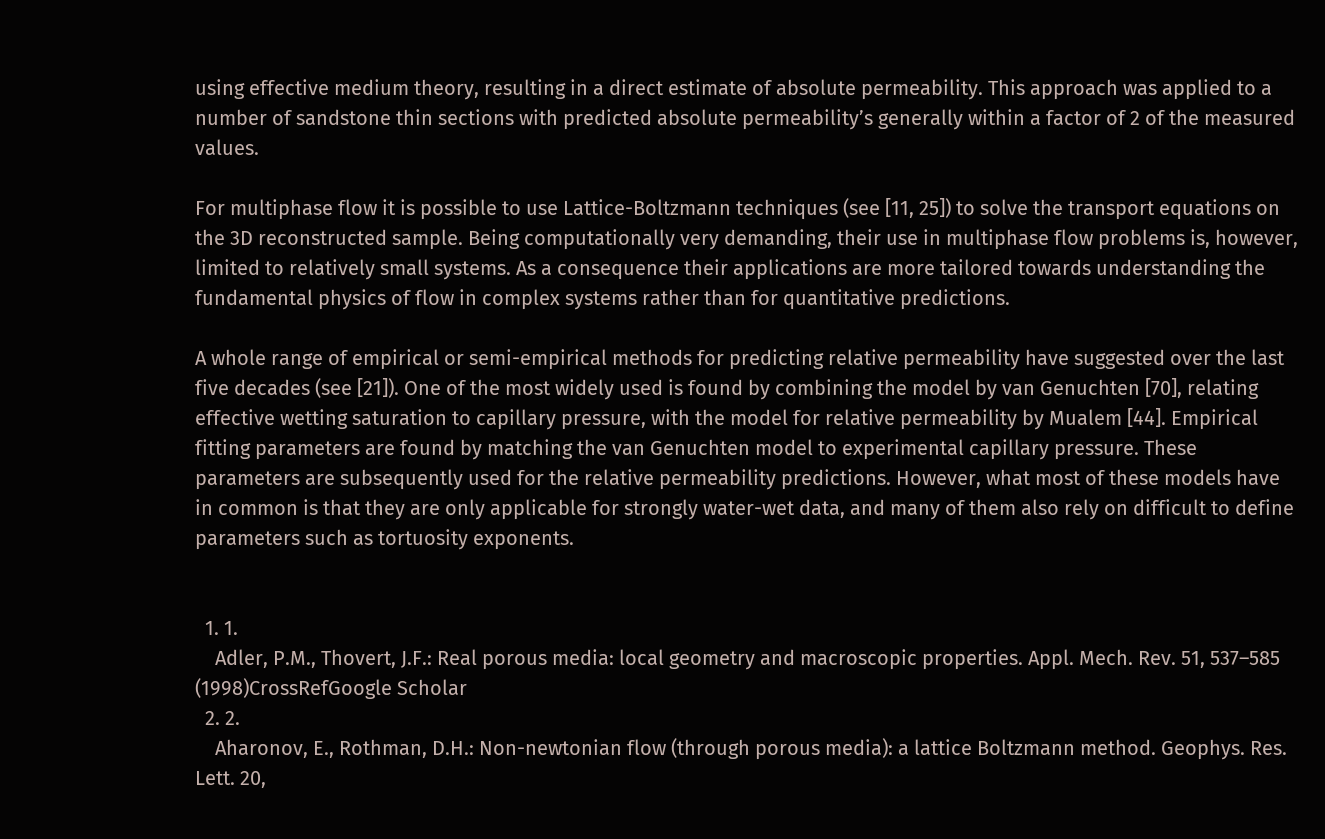using effective medium theory, resulting in a direct estimate of absolute permeability. This approach was applied to a number of sandstone thin sections with predicted absolute permeability’s generally within a factor of 2 of the measured values.

For multiphase flow it is possible to use Lattice-Boltzmann techniques (see [11, 25]) to solve the transport equations on the 3D reconstructed sample. Being computationally very demanding, their use in multiphase flow problems is, however, limited to relatively small systems. As a consequence their applications are more tailored towards understanding the fundamental physics of flow in complex systems rather than for quantitative predictions.

A whole range of empirical or semi-empirical methods for predicting relative permeability have suggested over the last five decades (see [21]). One of the most widely used is found by combining the model by van Genuchten [70], relating effective wetting saturation to capillary pressure, with the model for relative permeability by Mualem [44]. Empirical fitting parameters are found by matching the van Genuchten model to experimental capillary pressure. These parameters are subsequently used for the relative permeability predictions. However, what most of these models have in common is that they are only applicable for strongly water-wet data, and many of them also rely on difficult to define parameters such as tortuosity exponents.


  1. 1.
    Adler, P.M., Thovert, J.F.: Real porous media: local geometry and macroscopic properties. Appl. Mech. Rev. 51, 537–585 (1998)CrossRefGoogle Scholar
  2. 2.
    Aharonov, E., Rothman, D.H.: Non-newtonian flow (through porous media): a lattice Boltzmann method. Geophys. Res. Lett. 20,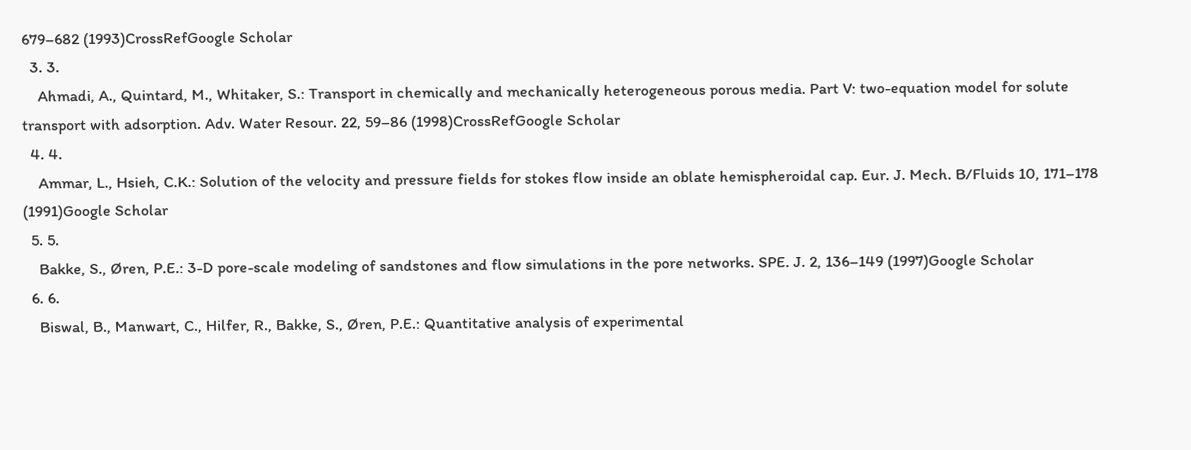679–682 (1993)CrossRefGoogle Scholar
  3. 3.
    Ahmadi, A., Quintard, M., Whitaker, S.: Transport in chemically and mechanically heterogeneous porous media. Part V: two-equation model for solute transport with adsorption. Adv. Water Resour. 22, 59–86 (1998)CrossRefGoogle Scholar
  4. 4.
    Ammar, L., Hsieh, C.K.: Solution of the velocity and pressure fields for stokes flow inside an oblate hemispheroidal cap. Eur. J. Mech. B/Fluids 10, 171–178 (1991)Google Scholar
  5. 5.
    Bakke, S., Øren, P.E.: 3-D pore-scale modeling of sandstones and flow simulations in the pore networks. SPE. J. 2, 136–149 (1997)Google Scholar
  6. 6.
    Biswal, B., Manwart, C., Hilfer, R., Bakke, S., Øren, P.E.: Quantitative analysis of experimental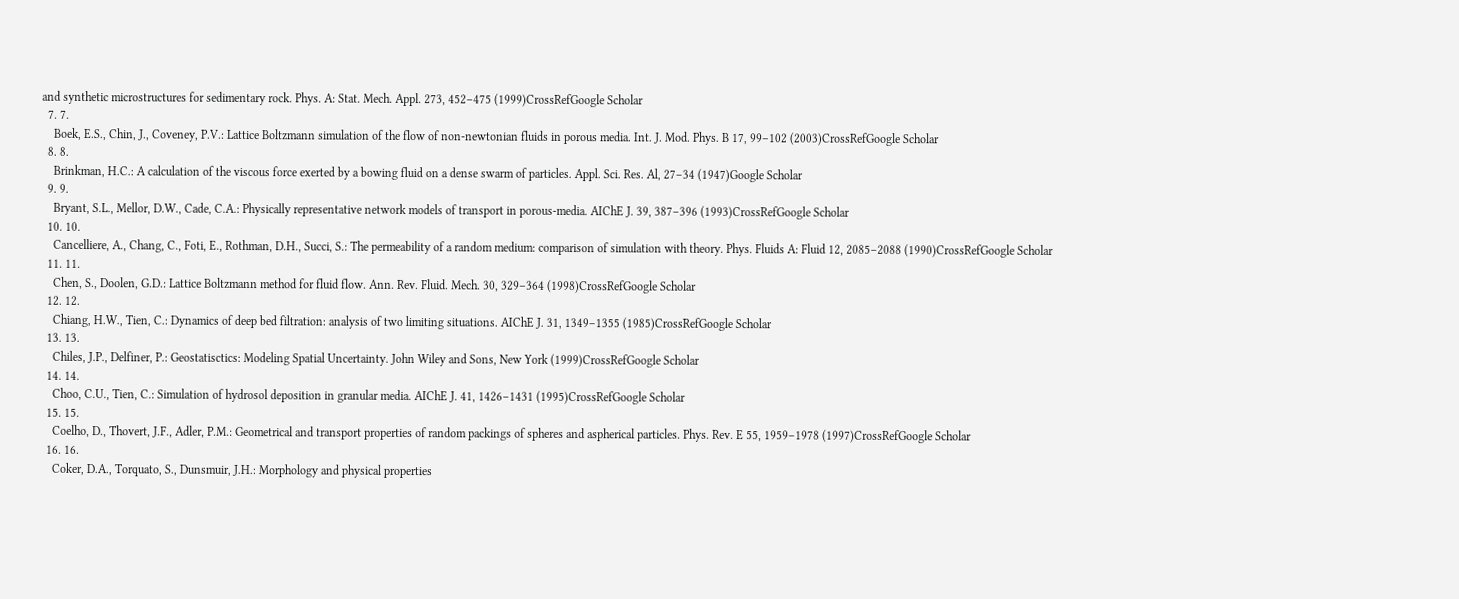and synthetic microstructures for sedimentary rock. Phys. A: Stat. Mech. Appl. 273, 452–475 (1999)CrossRefGoogle Scholar
  7. 7.
    Boek, E.S., Chin, J., Coveney, P.V.: Lattice Boltzmann simulation of the flow of non-newtonian fluids in porous media. Int. J. Mod. Phys. B 17, 99–102 (2003)CrossRefGoogle Scholar
  8. 8.
    Brinkman, H.C.: A calculation of the viscous force exerted by a bowing fluid on a dense swarm of particles. Appl. Sci. Res. Al, 27–34 (1947)Google Scholar
  9. 9.
    Bryant, S.L., Mellor, D.W., Cade, C.A.: Physically representative network models of transport in porous-media. AIChE J. 39, 387–396 (1993)CrossRefGoogle Scholar
  10. 10.
    Cancelliere, A., Chang, C., Foti, E., Rothman, D.H., Succi, S.: The permeability of a random medium: comparison of simulation with theory. Phys. Fluids A: Fluid 12, 2085–2088 (1990)CrossRefGoogle Scholar
  11. 11.
    Chen, S., Doolen, G.D.: Lattice Boltzmann method for fluid flow. Ann. Rev. Fluid. Mech. 30, 329–364 (1998)CrossRefGoogle Scholar
  12. 12.
    Chiang, H.W., Tien, C.: Dynamics of deep bed filtration: analysis of two limiting situations. AIChE J. 31, 1349–1355 (1985)CrossRefGoogle Scholar
  13. 13.
    Chiles, J.P., Delfiner, P.: Geostatisctics: Modeling Spatial Uncertainty. John Wiley and Sons, New York (1999)CrossRefGoogle Scholar
  14. 14.
    Choo, C.U., Tien, C.: Simulation of hydrosol deposition in granular media. AIChE J. 41, 1426–1431 (1995)CrossRefGoogle Scholar
  15. 15.
    Coelho, D., Thovert, J.F., Adler, P.M.: Geometrical and transport properties of random packings of spheres and aspherical particles. Phys. Rev. E 55, 1959–1978 (1997)CrossRefGoogle Scholar
  16. 16.
    Coker, D.A., Torquato, S., Dunsmuir, J.H.: Morphology and physical properties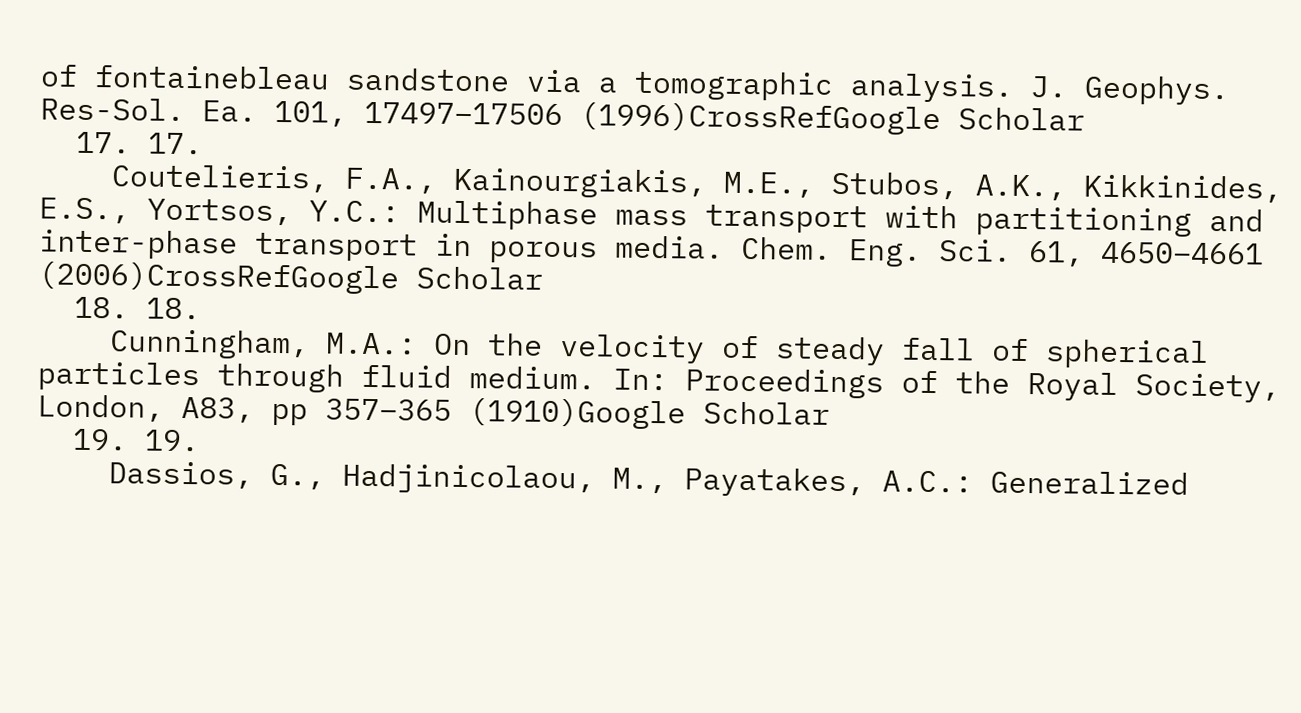of fontainebleau sandstone via a tomographic analysis. J. Geophys. Res-Sol. Ea. 101, 17497–17506 (1996)CrossRefGoogle Scholar
  17. 17.
    Coutelieris, F.A., Kainourgiakis, M.E., Stubos, A.K., Kikkinides, E.S., Yortsos, Y.C.: Multiphase mass transport with partitioning and inter-phase transport in porous media. Chem. Eng. Sci. 61, 4650–4661 (2006)CrossRefGoogle Scholar
  18. 18.
    Cunningham, M.A.: On the velocity of steady fall of spherical particles through fluid medium. In: Proceedings of the Royal Society, London, A83, pp 357–365 (1910)Google Scholar
  19. 19.
    Dassios, G., Hadjinicolaou, M., Payatakes, A.C.: Generalized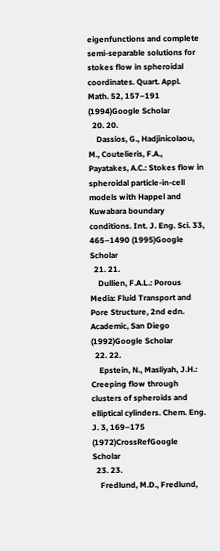eigenfunctions and complete semi-separable solutions for stokes flow in spheroidal coordinates. Quart. Appl. Math. 52, 157–191 (1994)Google Scholar
  20. 20.
    Dassios, G., Hadjinicolaou, M., Coutelieris, F.A., Payatakes, A.C.: Stokes flow in spheroidal particle-in-cell models with Happel and Kuwabara boundary conditions. Int. J. Eng. Sci. 33, 465–1490 (1995)Google Scholar
  21. 21.
    Dullien, F.A.L.: Porous Media: Fluid Transport and Pore Structure, 2nd edn. Academic, San Diego (1992)Google Scholar
  22. 22.
    Epstein, N., Masliyah, J.H.: Creeping flow through clusters of spheroids and elliptical cylinders. Chem. Eng. J. 3, 169–175 (1972)CrossRefGoogle Scholar
  23. 23.
    Fredlund, M.D., Fredlund,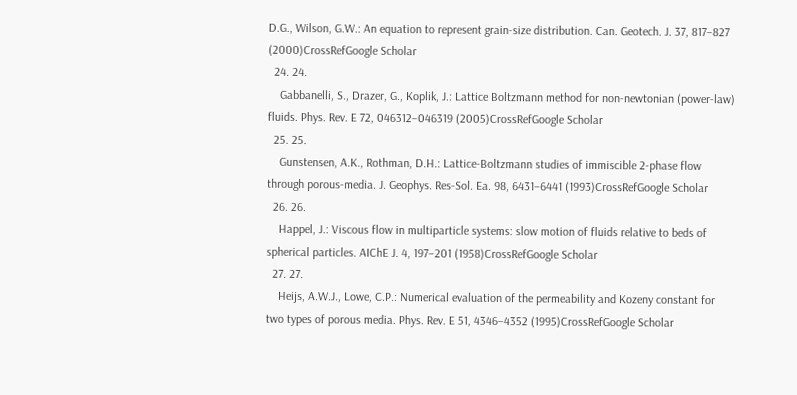D.G., Wilson, G.W.: An equation to represent grain-size distribution. Can. Geotech. J. 37, 817–827 (2000)CrossRefGoogle Scholar
  24. 24.
    Gabbanelli, S., Drazer, G., Koplik, J.: Lattice Boltzmann method for non-newtonian (power-law) fluids. Phys. Rev. E 72, 046312–046319 (2005)CrossRefGoogle Scholar
  25. 25.
    Gunstensen, A.K., Rothman, D.H.: Lattice-Boltzmann studies of immiscible 2-phase flow through porous-media. J. Geophys. Res-Sol. Ea. 98, 6431–6441 (1993)CrossRefGoogle Scholar
  26. 26.
    Happel, J.: Viscous flow in multiparticle systems: slow motion of fluids relative to beds of spherical particles. AIChE J. 4, 197–201 (1958)CrossRefGoogle Scholar
  27. 27.
    Heijs, A.W.J., Lowe, C.P.: Numerical evaluation of the permeability and Kozeny constant for two types of porous media. Phys. Rev. E 51, 4346–4352 (1995)CrossRefGoogle Scholar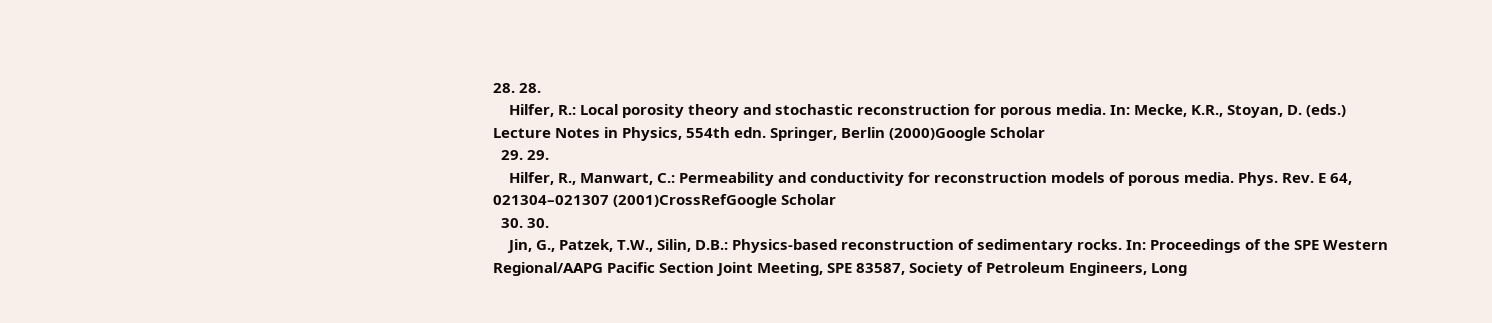28. 28.
    Hilfer, R.: Local porosity theory and stochastic reconstruction for porous media. In: Mecke, K.R., Stoyan, D. (eds.) Lecture Notes in Physics, 554th edn. Springer, Berlin (2000)Google Scholar
  29. 29.
    Hilfer, R., Manwart, C.: Permeability and conductivity for reconstruction models of porous media. Phys. Rev. E 64, 021304–021307 (2001)CrossRefGoogle Scholar
  30. 30.
    Jin, G., Patzek, T.W., Silin, D.B.: Physics-based reconstruction of sedimentary rocks. In: Proceedings of the SPE Western Regional/AAPG Pacific Section Joint Meeting, SPE 83587, Society of Petroleum Engineers, Long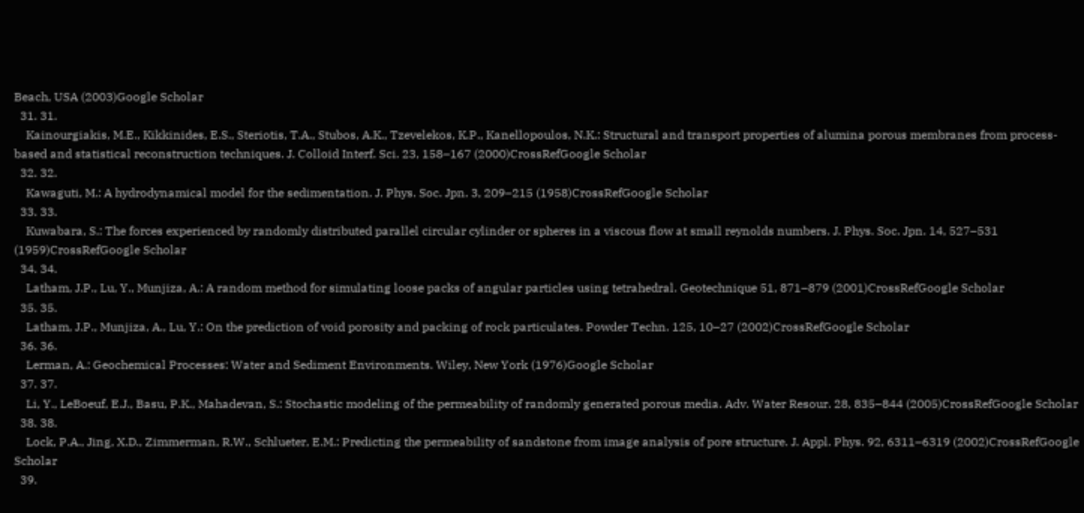Beach, USA (2003)Google Scholar
  31. 31.
    Kainourgiakis, M.E., Kikkinides, E.S., Steriotis, T.A., Stubos, A.K., Tzevelekos, K.P., Kanellopoulos, N.K.: Structural and transport properties of alumina porous membranes from process-based and statistical reconstruction techniques. J. Colloid Interf. Sci. 23, 158–167 (2000)CrossRefGoogle Scholar
  32. 32.
    Kawaguti, M.: A hydrodynamical model for the sedimentation. J. Phys. Soc. Jpn. 3, 209–215 (1958)CrossRefGoogle Scholar
  33. 33.
    Kuwabara, S.: The forces experienced by randomly distributed parallel circular cylinder or spheres in a viscous flow at small reynolds numbers. J. Phys. Soc. Jpn. 14, 527–531 (1959)CrossRefGoogle Scholar
  34. 34.
    Latham, J.P., Lu, Y., Munjiza, A.: A random method for simulating loose packs of angular particles using tetrahedral. Geotechnique 51, 871–879 (2001)CrossRefGoogle Scholar
  35. 35.
    Latham, J.P., Munjiza, A., Lu, Y.: On the prediction of void porosity and packing of rock particulates. Powder Techn. 125, 10–27 (2002)CrossRefGoogle Scholar
  36. 36.
    Lerman, A.: Geochemical Processes: Water and Sediment Environments. Wiley, New York (1976)Google Scholar
  37. 37.
    Li, Y., LeBoeuf, E.J., Basu, P.K., Mahadevan, S.: Stochastic modeling of the permeability of randomly generated porous media. Adv. Water Resour. 28, 835–844 (2005)CrossRefGoogle Scholar
  38. 38.
    Lock, P.A., Jing, X.D., Zimmerman, R.W., Schlueter, E.M.: Predicting the permeability of sandstone from image analysis of pore structure. J. Appl. Phys. 92, 6311–6319 (2002)CrossRefGoogle Scholar
  39.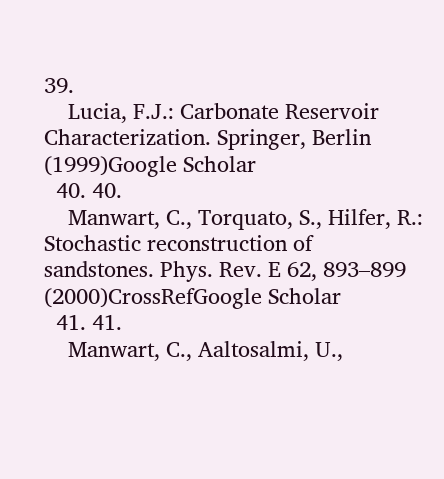39.
    Lucia, F.J.: Carbonate Reservoir Characterization. Springer, Berlin (1999)Google Scholar
  40. 40.
    Manwart, C., Torquato, S., Hilfer, R.: Stochastic reconstruction of sandstones. Phys. Rev. E 62, 893–899 (2000)CrossRefGoogle Scholar
  41. 41.
    Manwart, C., Aaltosalmi, U.,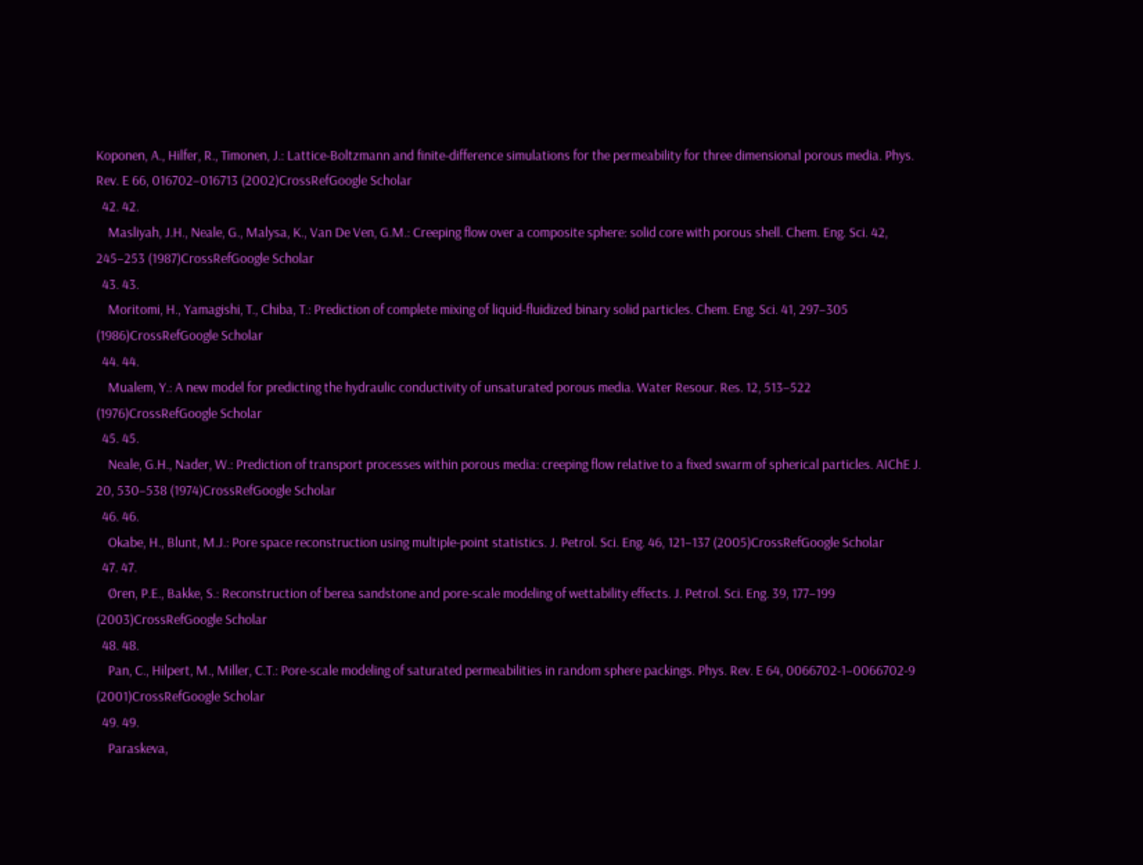Koponen, A., Hilfer, R., Timonen, J.: Lattice-Boltzmann and finite-difference simulations for the permeability for three dimensional porous media. Phys. Rev. E 66, 016702–016713 (2002)CrossRefGoogle Scholar
  42. 42.
    Masliyah, J.H., Neale, G., Malysa, K., Van De Ven, G.M.: Creeping flow over a composite sphere: solid core with porous shell. Chem. Eng. Sci. 42, 245–253 (1987)CrossRefGoogle Scholar
  43. 43.
    Moritomi, H., Yamagishi, T., Chiba, T.: Prediction of complete mixing of liquid-fluidized binary solid particles. Chem. Eng. Sci. 41, 297–305 (1986)CrossRefGoogle Scholar
  44. 44.
    Mualem, Y.: A new model for predicting the hydraulic conductivity of unsaturated porous media. Water Resour. Res. 12, 513–522 (1976)CrossRefGoogle Scholar
  45. 45.
    Neale, G.H., Nader, W.: Prediction of transport processes within porous media: creeping flow relative to a fixed swarm of spherical particles. AIChE J. 20, 530–538 (1974)CrossRefGoogle Scholar
  46. 46.
    Okabe, H., Blunt, M.J.: Pore space reconstruction using multiple-point statistics. J. Petrol. Sci. Eng. 46, 121–137 (2005)CrossRefGoogle Scholar
  47. 47.
    Øren, P.E., Bakke, S.: Reconstruction of berea sandstone and pore-scale modeling of wettability effects. J. Petrol. Sci. Eng. 39, 177–199 (2003)CrossRefGoogle Scholar
  48. 48.
    Pan, C., Hilpert, M., Miller, C.T.: Pore-scale modeling of saturated permeabilities in random sphere packings. Phys. Rev. E 64, 0066702-1–0066702-9 (2001)CrossRefGoogle Scholar
  49. 49.
    Paraskeva,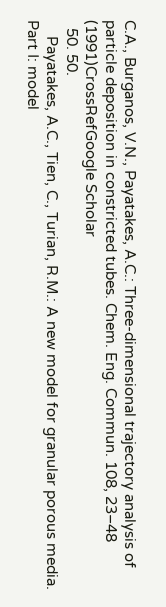C.A., Burganos, V.N., Payatakes, A.C.: Three-dimensional trajectory analysis of particle deposition in constricted tubes. Chem. Eng. Commun. 108, 23–48 (1991)CrossRefGoogle Scholar
  50. 50.
    Payatakes, A.C., Tien, C., Turian, R.M.: A new model for granular porous media. Part I: model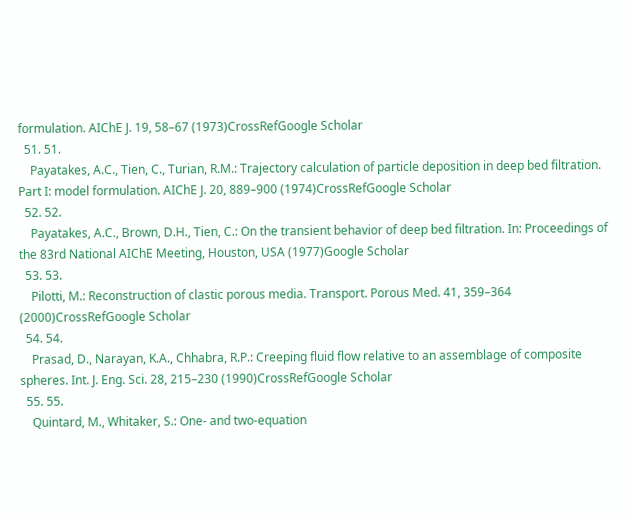formulation. AIChE J. 19, 58–67 (1973)CrossRefGoogle Scholar
  51. 51.
    Payatakes, A.C., Tien, C., Turian, R.M.: Trajectory calculation of particle deposition in deep bed filtration. Part I: model formulation. AIChE J. 20, 889–900 (1974)CrossRefGoogle Scholar
  52. 52.
    Payatakes, A.C., Brown, D.H., Tien, C.: On the transient behavior of deep bed filtration. In: Proceedings of the 83rd National AIChE Meeting, Houston, USA (1977)Google Scholar
  53. 53.
    Pilotti, M.: Reconstruction of clastic porous media. Transport. Porous Med. 41, 359–364 (2000)CrossRefGoogle Scholar
  54. 54.
    Prasad, D., Narayan, K.A., Chhabra, R.P.: Creeping fluid flow relative to an assemblage of composite spheres. Int. J. Eng. Sci. 28, 215–230 (1990)CrossRefGoogle Scholar
  55. 55.
    Quintard, M., Whitaker, S.: One- and two-equation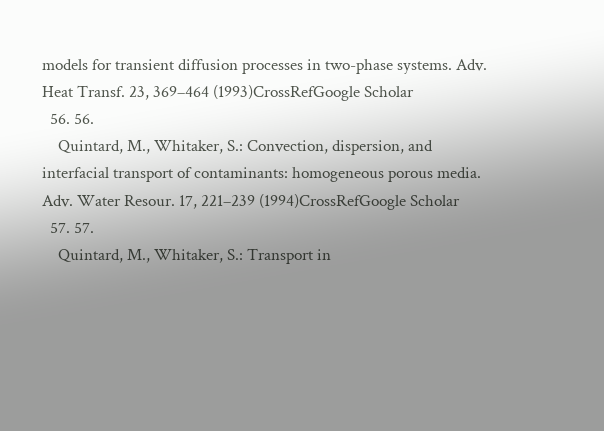models for transient diffusion processes in two-phase systems. Adv. Heat Transf. 23, 369–464 (1993)CrossRefGoogle Scholar
  56. 56.
    Quintard, M., Whitaker, S.: Convection, dispersion, and interfacial transport of contaminants: homogeneous porous media. Adv. Water Resour. 17, 221–239 (1994)CrossRefGoogle Scholar
  57. 57.
    Quintard, M., Whitaker, S.: Transport in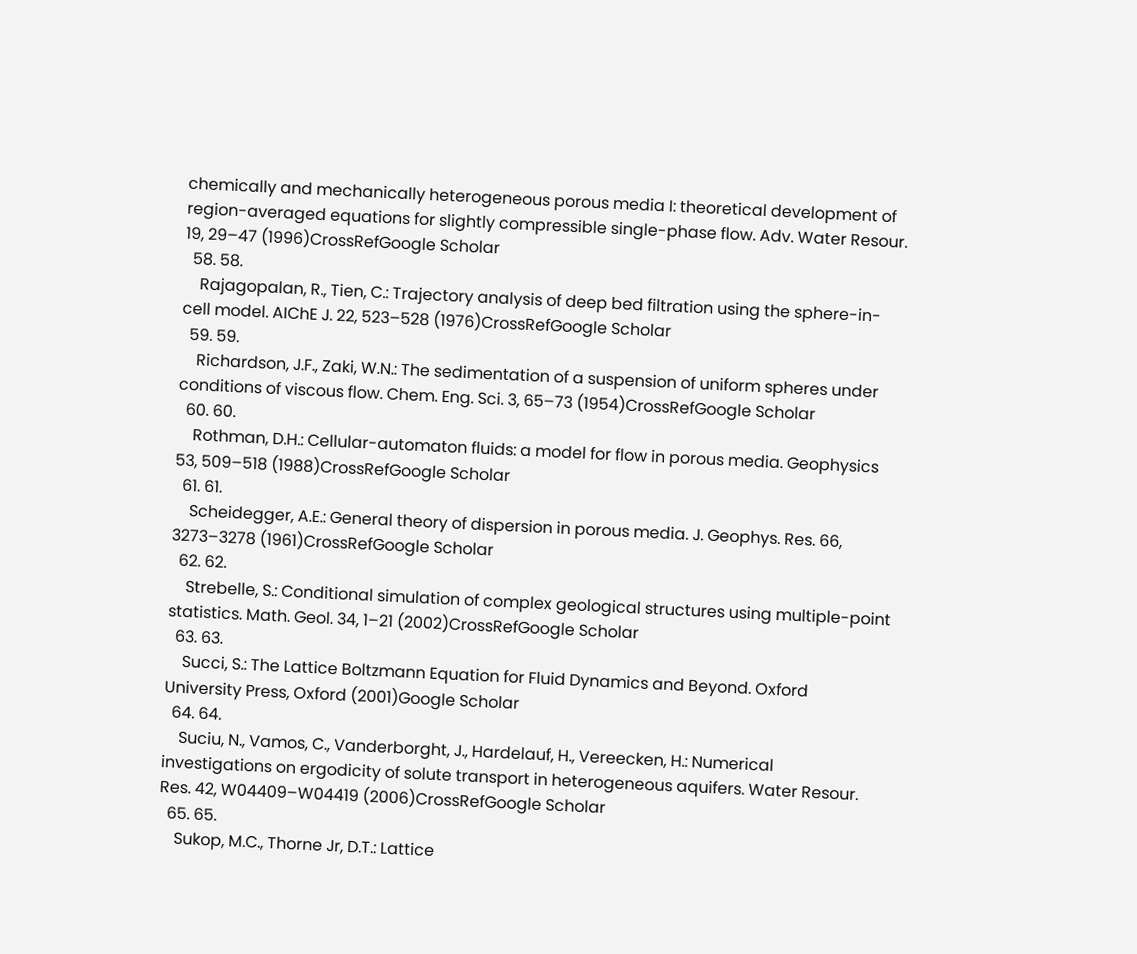chemically and mechanically heterogeneous porous media I: theoretical development of region-averaged equations for slightly compressible single-phase flow. Adv. Water Resour. 19, 29–47 (1996)CrossRefGoogle Scholar
  58. 58.
    Rajagopalan, R., Tien, C.: Trajectory analysis of deep bed filtration using the sphere-in-cell model. AIChE J. 22, 523–528 (1976)CrossRefGoogle Scholar
  59. 59.
    Richardson, J.F., Zaki, W.N.: The sedimentation of a suspension of uniform spheres under conditions of viscous flow. Chem. Eng. Sci. 3, 65–73 (1954)CrossRefGoogle Scholar
  60. 60.
    Rothman, D.H.: Cellular-automaton fluids: a model for flow in porous media. Geophysics 53, 509–518 (1988)CrossRefGoogle Scholar
  61. 61.
    Scheidegger, A.E.: General theory of dispersion in porous media. J. Geophys. Res. 66, 3273–3278 (1961)CrossRefGoogle Scholar
  62. 62.
    Strebelle, S.: Conditional simulation of complex geological structures using multiple-point statistics. Math. Geol. 34, 1–21 (2002)CrossRefGoogle Scholar
  63. 63.
    Succi, S.: The Lattice Boltzmann Equation for Fluid Dynamics and Beyond. Oxford University Press, Oxford (2001)Google Scholar
  64. 64.
    Suciu, N., Vamos, C., Vanderborght, J., Hardelauf, H., Vereecken, H.: Numerical investigations on ergodicity of solute transport in heterogeneous aquifers. Water Resour. Res. 42, W04409–W04419 (2006)CrossRefGoogle Scholar
  65. 65.
    Sukop, M.C., Thorne Jr, D.T.: Lattice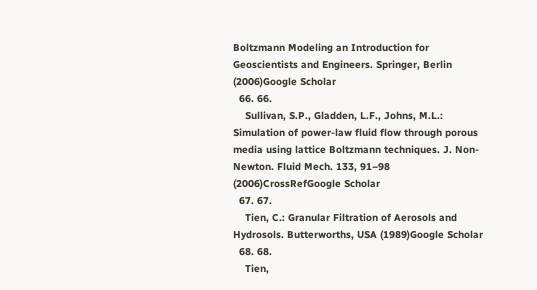Boltzmann Modeling an Introduction for Geoscientists and Engineers. Springer, Berlin (2006)Google Scholar
  66. 66.
    Sullivan, S.P., Gladden, L.F., Johns, M.L.: Simulation of power-law fluid flow through porous media using lattice Boltzmann techniques. J. Non-Newton. Fluid Mech. 133, 91–98 (2006)CrossRefGoogle Scholar
  67. 67.
    Tien, C.: Granular Filtration of Aerosols and Hydrosols. Butterworths, USA (1989)Google Scholar
  68. 68.
    Tien,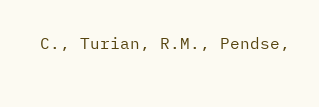C., Turian, R.M., Pendse,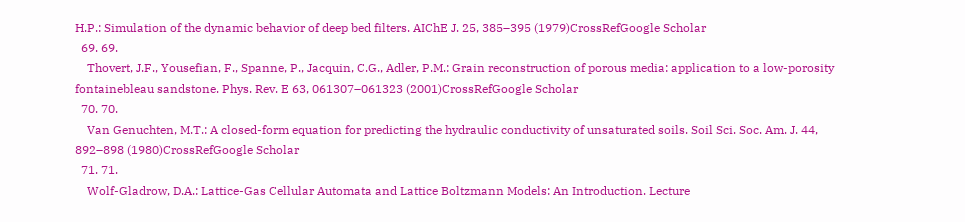H.P.: Simulation of the dynamic behavior of deep bed filters. AIChE J. 25, 385–395 (1979)CrossRefGoogle Scholar
  69. 69.
    Thovert, J.F., Yousefian, F., Spanne, P., Jacquin, C.G., Adler, P.M.: Grain reconstruction of porous media: application to a low-porosity fontainebleau sandstone. Phys. Rev. E 63, 061307–061323 (2001)CrossRefGoogle Scholar
  70. 70.
    Van Genuchten, M.T.: A closed-form equation for predicting the hydraulic conductivity of unsaturated soils. Soil Sci. Soc. Am. J. 44, 892–898 (1980)CrossRefGoogle Scholar
  71. 71.
    Wolf-Gladrow, D.A.: Lattice-Gas Cellular Automata and Lattice Boltzmann Models: An Introduction. Lecture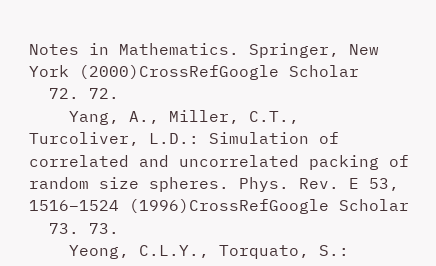Notes in Mathematics. Springer, New York (2000)CrossRefGoogle Scholar
  72. 72.
    Yang, A., Miller, C.T., Turcoliver, L.D.: Simulation of correlated and uncorrelated packing of random size spheres. Phys. Rev. E 53, 1516–1524 (1996)CrossRefGoogle Scholar
  73. 73.
    Yeong, C.L.Y., Torquato, S.: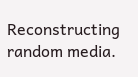Reconstructing random media.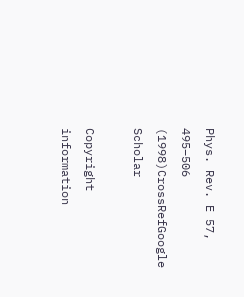Phys. Rev. E 57, 495–506 (1998)CrossRefGoogle Scholar

Copyright information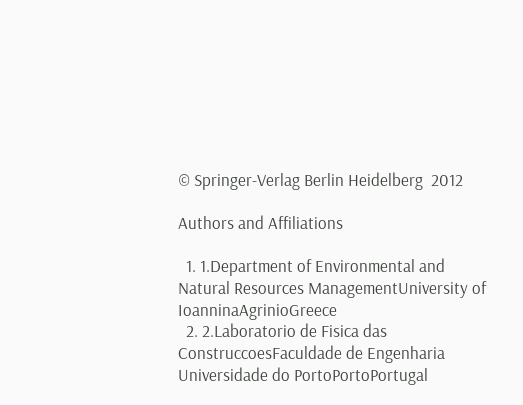© Springer-Verlag Berlin Heidelberg  2012

Authors and Affiliations

  1. 1.Department of Environmental and Natural Resources ManagementUniversity of IoanninaAgrinioGreece
  2. 2.Laboratorio de Fisica das ConstruccoesFaculdade de Engenharia Universidade do PortoPortoPortugal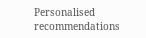Personalised recommendations